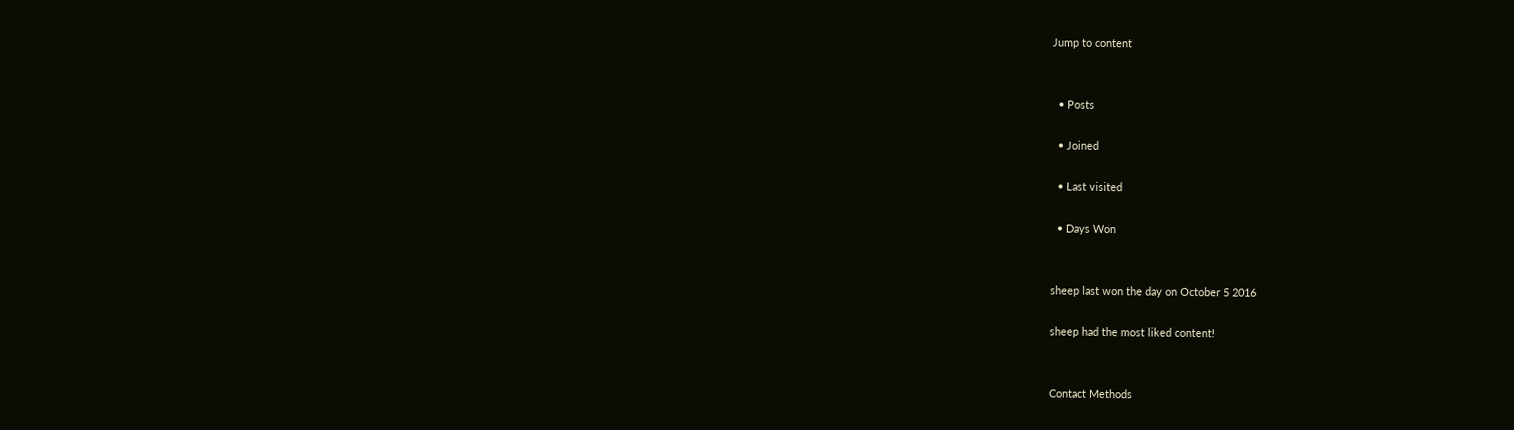Jump to content


  • Posts

  • Joined

  • Last visited

  • Days Won


sheep last won the day on October 5 2016

sheep had the most liked content!


Contact Methods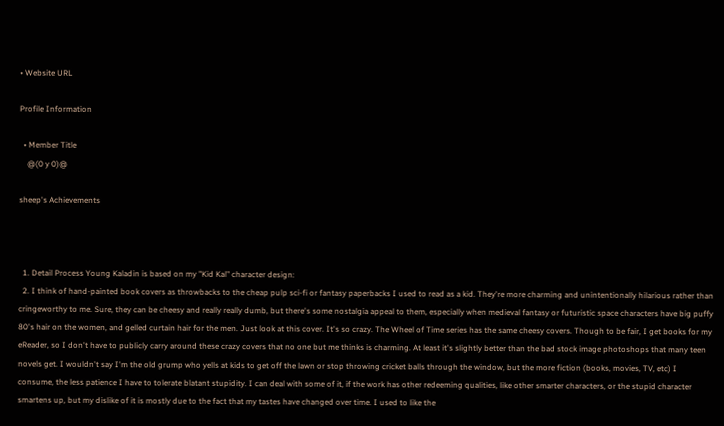• Website URL

Profile Information

  • Member Title
    @(0 y 0)@

sheep's Achievements



  1. Detail Process Young Kaladin is based on my "Kid Kal" character design:
  2. I think of hand-painted book covers as throwbacks to the cheap pulp sci-fi or fantasy paperbacks I used to read as a kid. They're more charming and unintentionally hilarious rather than cringeworthy to me. Sure, they can be cheesy and really really dumb, but there's some nostalgia appeal to them, especially when medieval fantasy or futuristic space characters have big puffy 80's hair on the women, and gelled curtain hair for the men. Just look at this cover. It's so crazy. The Wheel of Time series has the same cheesy covers. Though to be fair, I get books for my eReader, so I don't have to publicly carry around these crazy covers that no one but me thinks is charming. At least it's slightly better than the bad stock image photoshops that many teen novels get. I wouldn't say I'm the old grump who yells at kids to get off the lawn or stop throwing cricket balls through the window, but the more fiction (books, movies, TV, etc) I consume, the less patience I have to tolerate blatant stupidity. I can deal with some of it, if the work has other redeeming qualities, like other smarter characters, or the stupid character smartens up, but my dislike of it is mostly due to the fact that my tastes have changed over time. I used to like the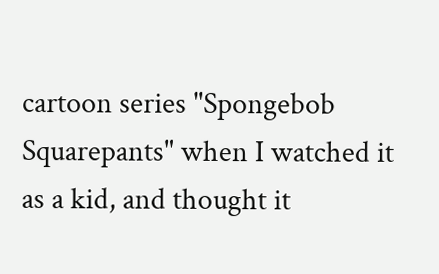cartoon series "Spongebob Squarepants" when I watched it as a kid, and thought it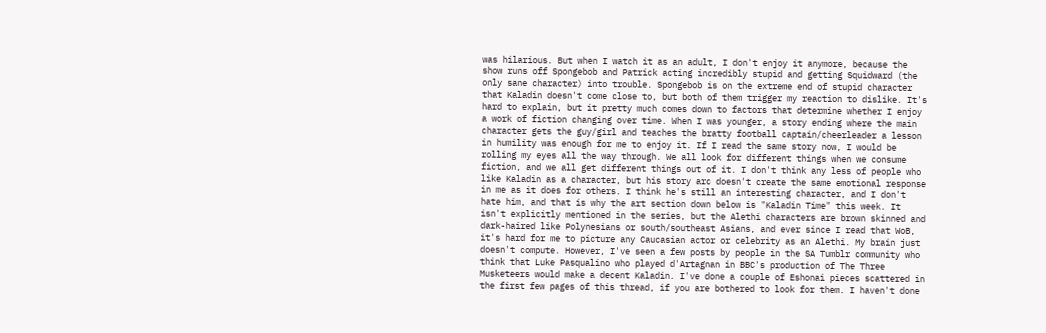was hilarious. But when I watch it as an adult, I don't enjoy it anymore, because the show runs off Spongebob and Patrick acting incredibly stupid and getting Squidward (the only sane character) into trouble. Spongebob is on the extreme end of stupid character that Kaladin doesn't come close to, but both of them trigger my reaction to dislike. It's hard to explain, but it pretty much comes down to factors that determine whether I enjoy a work of fiction changing over time. When I was younger, a story ending where the main character gets the guy/girl and teaches the bratty football captain/cheerleader a lesson in humility was enough for me to enjoy it. If I read the same story now, I would be rolling my eyes all the way through. We all look for different things when we consume fiction, and we all get different things out of it. I don't think any less of people who like Kaladin as a character, but his story arc doesn't create the same emotional response in me as it does for others. I think he's still an interesting character, and I don't hate him, and that is why the art section down below is "Kaladin Time" this week. It isn't explicitly mentioned in the series, but the Alethi characters are brown skinned and dark-haired like Polynesians or south/southeast Asians, and ever since I read that WoB, it's hard for me to picture any Caucasian actor or celebrity as an Alethi. My brain just doesn't compute. However, I've seen a few posts by people in the SA Tumblr community who think that Luke Pasqualino who played d'Artagnan in BBC's production of The Three Musketeers would make a decent Kaladin. I've done a couple of Eshonai pieces scattered in the first few pages of this thread, if you are bothered to look for them. I haven't done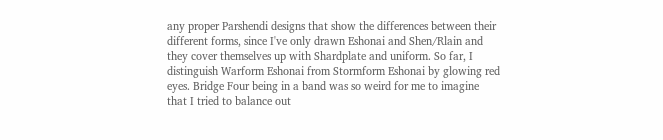any proper Parshendi designs that show the differences between their different forms, since I've only drawn Eshonai and Shen/Rlain and they cover themselves up with Shardplate and uniform. So far, I distinguish Warform Eshonai from Stormform Eshonai by glowing red eyes. Bridge Four being in a band was so weird for me to imagine that I tried to balance out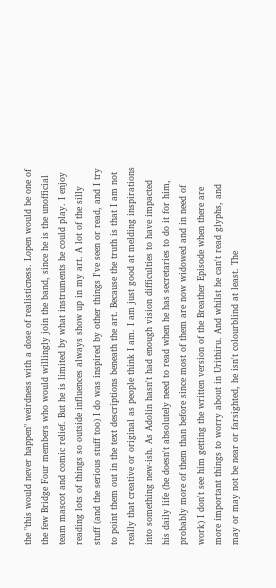the "this would never happen" weirdness with a dose of realisticness. Lopen would be one of the few Bridge Four members who would willingly join the band, since he is the unofficial team mascot and comic relief. But he is limited by what instruments he could play. I enjoy reading lots of things so outside influences always show up in my art. A lot of the silly stuff (and the serious stuff too) I do was inspired by other things I've seen or read, and I try to point them out in the text descriptions beneath the art. Because the truth is that I am not really that creative or original as people think I am. I am just good at melding inspirations into something new-ish. As Adolin hasn't had enough vision difficulties to have impacted his daily life (he doesn't absolutely need to read when he has secretaries to do it for him, probably more of them than before since most of them are now widowed and in need of work) I don't see him getting the written version of the Breather Episode when there are more important things to worry about in Urithiru. And whilst he can't read glyphs, and may or may not be near or farsighted, he isn't colourblind at least. The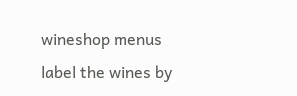wineshop menus label the wines by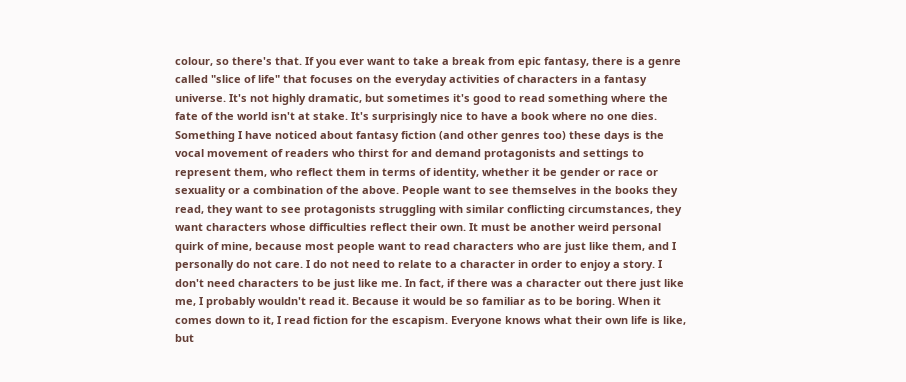colour, so there's that. If you ever want to take a break from epic fantasy, there is a genre called "slice of life" that focuses on the everyday activities of characters in a fantasy universe. It's not highly dramatic, but sometimes it's good to read something where the fate of the world isn't at stake. It's surprisingly nice to have a book where no one dies. Something I have noticed about fantasy fiction (and other genres too) these days is the vocal movement of readers who thirst for and demand protagonists and settings to represent them, who reflect them in terms of identity, whether it be gender or race or sexuality or a combination of the above. People want to see themselves in the books they read, they want to see protagonists struggling with similar conflicting circumstances, they want characters whose difficulties reflect their own. It must be another weird personal quirk of mine, because most people want to read characters who are just like them, and I personally do not care. I do not need to relate to a character in order to enjoy a story. I don't need characters to be just like me. In fact, if there was a character out there just like me, I probably wouldn't read it. Because it would be so familiar as to be boring. When it comes down to it, I read fiction for the escapism. Everyone knows what their own life is like, but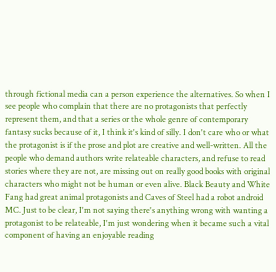through fictional media can a person experience the alternatives. So when I see people who complain that there are no protagonists that perfectly represent them, and that a series or the whole genre of contemporary fantasy sucks because of it, I think it's kind of silly. I don't care who or what the protagonist is if the prose and plot are creative and well-written. All the people who demand authors write relateable characters, and refuse to read stories where they are not, are missing out on really good books with original characters who might not be human or even alive. Black Beauty and White Fang had great animal protagonists and Caves of Steel had a robot android MC. Just to be clear, I'm not saying there's anything wrong with wanting a protagonist to be relateable, I'm just wondering when it became such a vital component of having an enjoyable reading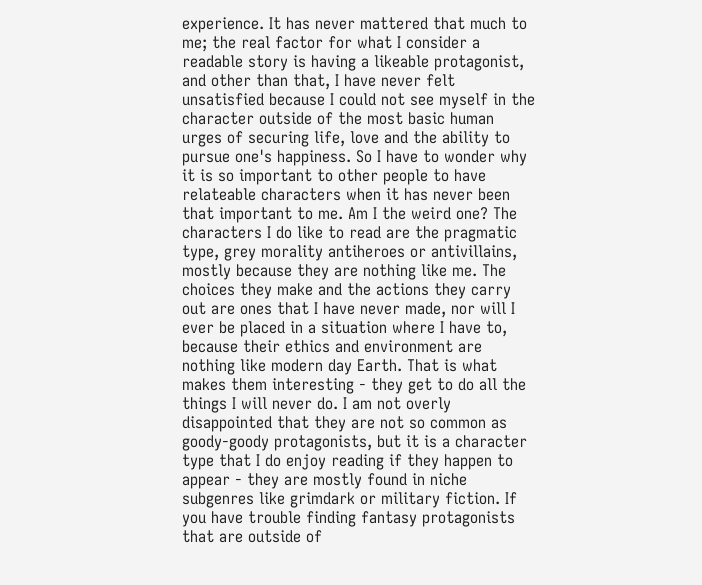experience. It has never mattered that much to me; the real factor for what I consider a readable story is having a likeable protagonist, and other than that, I have never felt unsatisfied because I could not see myself in the character outside of the most basic human urges of securing life, love and the ability to pursue one's happiness. So I have to wonder why it is so important to other people to have relateable characters when it has never been that important to me. Am I the weird one? The characters I do like to read are the pragmatic type, grey morality antiheroes or antivillains, mostly because they are nothing like me. The choices they make and the actions they carry out are ones that I have never made, nor will I ever be placed in a situation where I have to, because their ethics and environment are nothing like modern day Earth. That is what makes them interesting - they get to do all the things I will never do. I am not overly disappointed that they are not so common as goody-goody protagonists, but it is a character type that I do enjoy reading if they happen to appear - they are mostly found in niche subgenres like grimdark or military fiction. If you have trouble finding fantasy protagonists that are outside of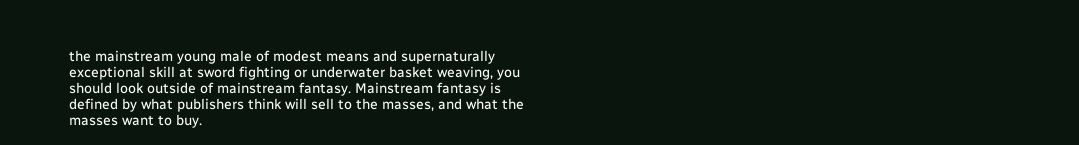the mainstream young male of modest means and supernaturally exceptional skill at sword fighting or underwater basket weaving, you should look outside of mainstream fantasy. Mainstream fantasy is defined by what publishers think will sell to the masses, and what the masses want to buy.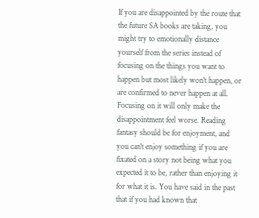If you are disappointed by the route that the future SA books are taking, you might try to emotionally distance yourself from the series instead of focusing on the things you want to happen but most likely won't happen, or are confirmed to never happen at all. Focusing on it will only make the disappointment feel worse. Reading fantasy should be for enjoyment, and you can't enjoy something if you are fixated on a story not being what you expected it to be, rather than enjoying it for what it is. You have said in the past that if you had known that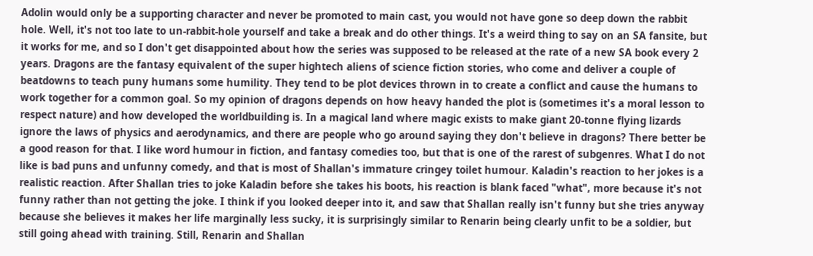Adolin would only be a supporting character and never be promoted to main cast, you would not have gone so deep down the rabbit hole. Well, it's not too late to un-rabbit-hole yourself and take a break and do other things. It's a weird thing to say on an SA fansite, but it works for me, and so I don't get disappointed about how the series was supposed to be released at the rate of a new SA book every 2 years. Dragons are the fantasy equivalent of the super hightech aliens of science fiction stories, who come and deliver a couple of beatdowns to teach puny humans some humility. They tend to be plot devices thrown in to create a conflict and cause the humans to work together for a common goal. So my opinion of dragons depends on how heavy handed the plot is (sometimes it's a moral lesson to respect nature) and how developed the worldbuilding is. In a magical land where magic exists to make giant 20-tonne flying lizards ignore the laws of physics and aerodynamics, and there are people who go around saying they don't believe in dragons? There better be a good reason for that. I like word humour in fiction, and fantasy comedies too, but that is one of the rarest of subgenres. What I do not like is bad puns and unfunny comedy, and that is most of Shallan's immature cringey toilet humour. Kaladin's reaction to her jokes is a realistic reaction. After Shallan tries to joke Kaladin before she takes his boots, his reaction is blank faced "what", more because it's not funny rather than not getting the joke. I think if you looked deeper into it, and saw that Shallan really isn't funny but she tries anyway because she believes it makes her life marginally less sucky, it is surprisingly similar to Renarin being clearly unfit to be a soldier, but still going ahead with training. Still, Renarin and Shallan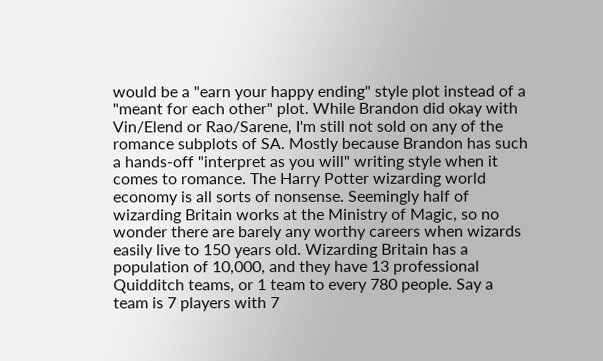would be a "earn your happy ending" style plot instead of a "meant for each other" plot. While Brandon did okay with Vin/Elend or Rao/Sarene, I'm still not sold on any of the romance subplots of SA. Mostly because Brandon has such a hands-off "interpret as you will" writing style when it comes to romance. The Harry Potter wizarding world economy is all sorts of nonsense. Seemingly half of wizarding Britain works at the Ministry of Magic, so no wonder there are barely any worthy careers when wizards easily live to 150 years old. Wizarding Britain has a population of 10,000, and they have 13 professional Quidditch teams, or 1 team to every 780 people. Say a team is 7 players with 7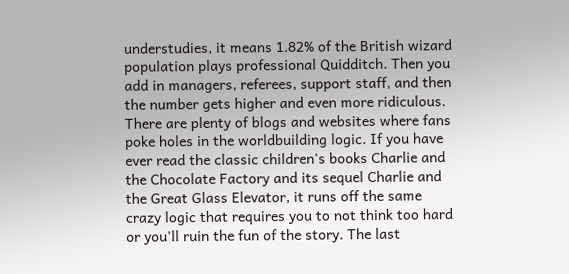understudies, it means 1.82% of the British wizard population plays professional Quidditch. Then you add in managers, referees, support staff, and then the number gets higher and even more ridiculous. There are plenty of blogs and websites where fans poke holes in the worldbuilding logic. If you have ever read the classic children's books Charlie and the Chocolate Factory and its sequel Charlie and the Great Glass Elevator, it runs off the same crazy logic that requires you to not think too hard or you'll ruin the fun of the story. The last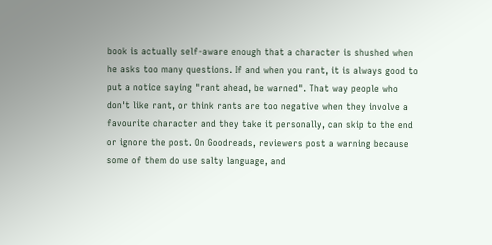book is actually self-aware enough that a character is shushed when he asks too many questions. If and when you rant, it is always good to put a notice saying "rant ahead, be warned". That way people who don't like rant, or think rants are too negative when they involve a favourite character and they take it personally, can skip to the end or ignore the post. On Goodreads, reviewers post a warning because some of them do use salty language, and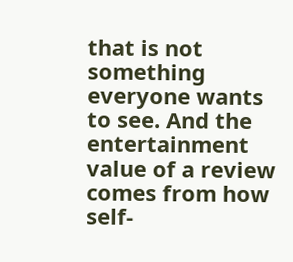that is not something everyone wants to see. And the entertainment value of a review comes from how self-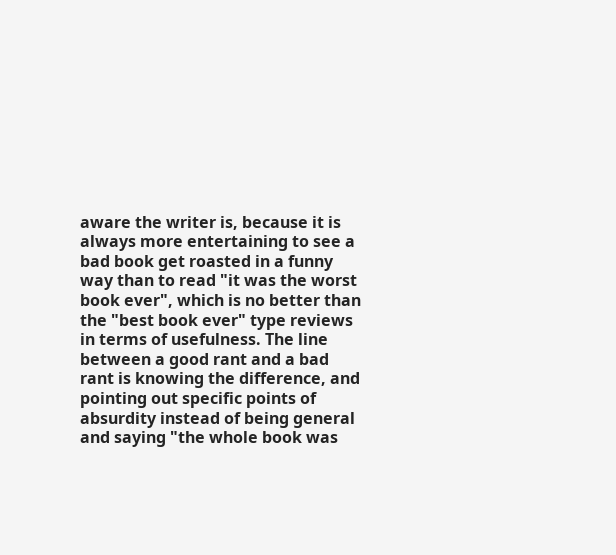aware the writer is, because it is always more entertaining to see a bad book get roasted in a funny way than to read "it was the worst book ever", which is no better than the "best book ever" type reviews in terms of usefulness. The line between a good rant and a bad rant is knowing the difference, and pointing out specific points of absurdity instead of being general and saying "the whole book was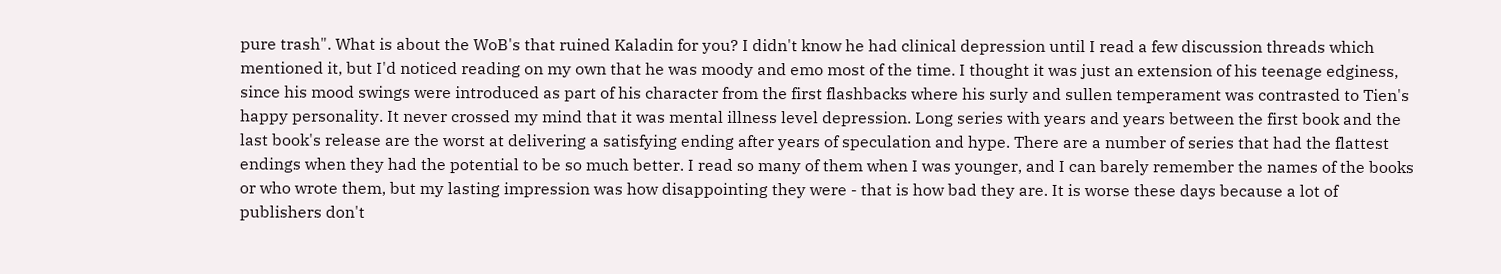pure trash". What is about the WoB's that ruined Kaladin for you? I didn't know he had clinical depression until I read a few discussion threads which mentioned it, but I'd noticed reading on my own that he was moody and emo most of the time. I thought it was just an extension of his teenage edginess, since his mood swings were introduced as part of his character from the first flashbacks where his surly and sullen temperament was contrasted to Tien's happy personality. It never crossed my mind that it was mental illness level depression. Long series with years and years between the first book and the last book's release are the worst at delivering a satisfying ending after years of speculation and hype. There are a number of series that had the flattest endings when they had the potential to be so much better. I read so many of them when I was younger, and I can barely remember the names of the books or who wrote them, but my lasting impression was how disappointing they were - that is how bad they are. It is worse these days because a lot of publishers don't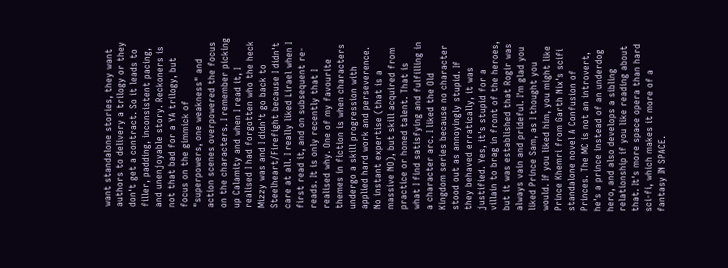want standalone stories, they want authors to delivery a trilogy or they don't get a contract. So it leads to filler, padding, inconsistent pacing, and unenjoyable story. Reckoners is not that bad for a YA trilogy, but focus on the gimmick of "superpowers, one weakness" and action scenes overpowered the focus on the characters. I remember picking up Calamity and when I read it, I realised I had forgotten who the heck Mizzy was and I didn't go back to Steelheart/Firefight because I didn't care at all. I really liked Lirael when I first read it, and on subsequent re-reads. It is only recently that I realised why. One of my favourite themes in fiction is when characters undergo a skill progression with applied hard work and perseverence. No instant expertise (that is a massive NO), but skill acquired from practice or honed talent. That is what I find satisfying and fulfilling in a character arc. I liked the Old Kingdom series because no character stood out as annoyingly stupid. If they behaved erratically, it was justified. Yes, it's stupid for a villain to brag in front of the heroes, but it was established that Rogir was always vain and prideful. I'm glad you liked Prince Sam, as I thought you would. If you liked him, you might like Prince Khemri from Garth Nix's scifi standalone novel A Confusion of Princes. The MC is not an introvert, he's a prince instead of an underdog hero, and also develops a sibling relationship if you like reading about that. It's more space opera than hard sci-fi, which makes it more of a fantasy IN SPACE.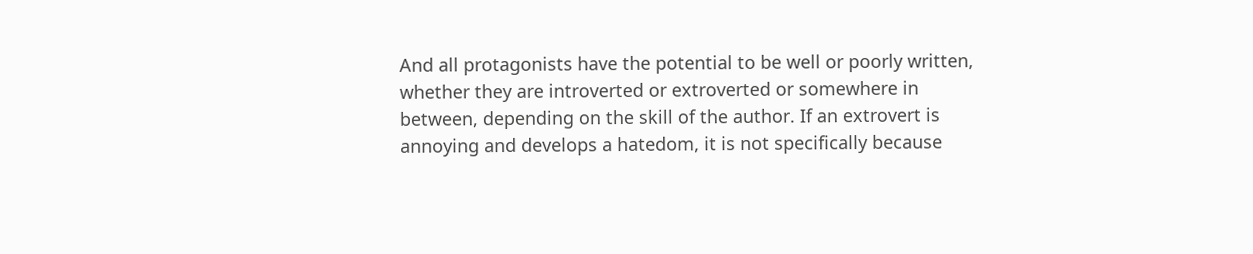And all protagonists have the potential to be well or poorly written, whether they are introverted or extroverted or somewhere in between, depending on the skill of the author. If an extrovert is annoying and develops a hatedom, it is not specifically because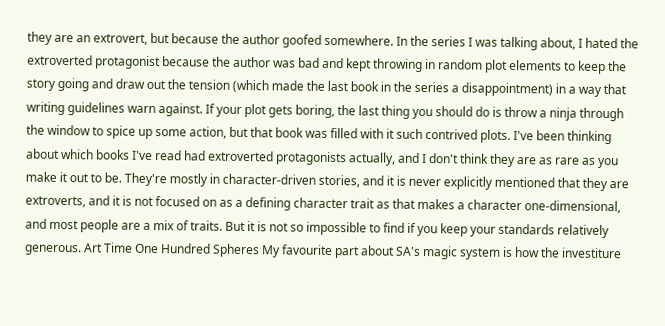they are an extrovert, but because the author goofed somewhere. In the series I was talking about, I hated the extroverted protagonist because the author was bad and kept throwing in random plot elements to keep the story going and draw out the tension (which made the last book in the series a disappointment) in a way that writing guidelines warn against. If your plot gets boring, the last thing you should do is throw a ninja through the window to spice up some action, but that book was filled with it such contrived plots. I've been thinking about which books I've read had extroverted protagonists actually, and I don't think they are as rare as you make it out to be. They're mostly in character-driven stories, and it is never explicitly mentioned that they are extroverts, and it is not focused on as a defining character trait as that makes a character one-dimensional, and most people are a mix of traits. But it is not so impossible to find if you keep your standards relatively generous. Art Time One Hundred Spheres My favourite part about SA's magic system is how the investiture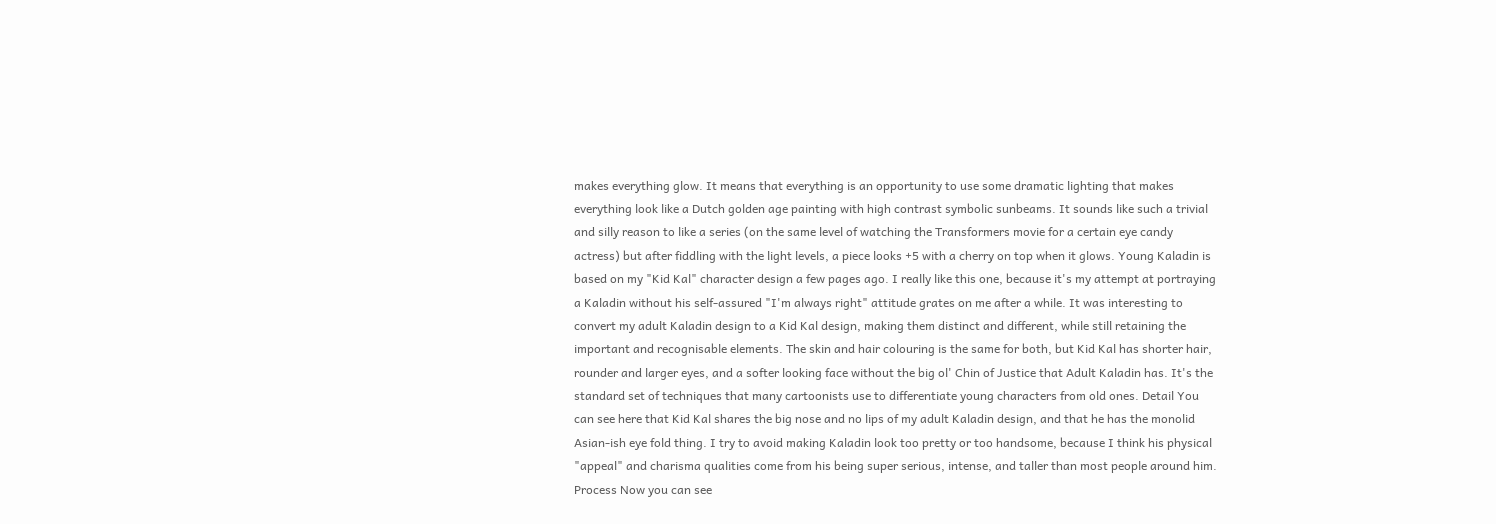makes everything glow. It means that everything is an opportunity to use some dramatic lighting that makes everything look like a Dutch golden age painting with high contrast symbolic sunbeams. It sounds like such a trivial and silly reason to like a series (on the same level of watching the Transformers movie for a certain eye candy actress) but after fiddling with the light levels, a piece looks +5 with a cherry on top when it glows. Young Kaladin is based on my "Kid Kal" character design a few pages ago. I really like this one, because it's my attempt at portraying a Kaladin without his self-assured "I'm always right" attitude grates on me after a while. It was interesting to convert my adult Kaladin design to a Kid Kal design, making them distinct and different, while still retaining the important and recognisable elements. The skin and hair colouring is the same for both, but Kid Kal has shorter hair, rounder and larger eyes, and a softer looking face without the big ol' Chin of Justice that Adult Kaladin has. It's the standard set of techniques that many cartoonists use to differentiate young characters from old ones. Detail You can see here that Kid Kal shares the big nose and no lips of my adult Kaladin design, and that he has the monolid Asian-ish eye fold thing. I try to avoid making Kaladin look too pretty or too handsome, because I think his physical "appeal" and charisma qualities come from his being super serious, intense, and taller than most people around him. Process Now you can see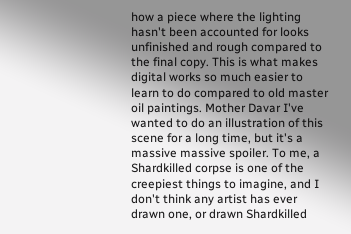how a piece where the lighting hasn't been accounted for looks unfinished and rough compared to the final copy. This is what makes digital works so much easier to learn to do compared to old master oil paintings. Mother Davar I've wanted to do an illustration of this scene for a long time, but it's a massive massive spoiler. To me, a Shardkilled corpse is one of the creepiest things to imagine, and I don't think any artist has ever drawn one, or drawn Shardkilled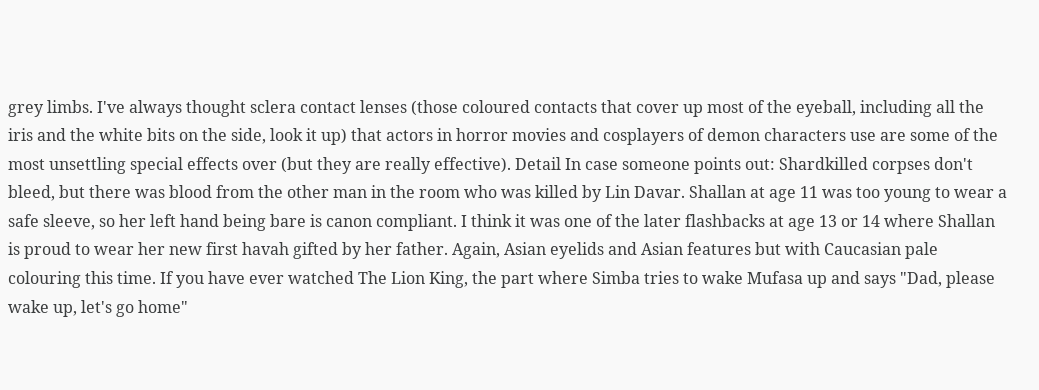grey limbs. I've always thought sclera contact lenses (those coloured contacts that cover up most of the eyeball, including all the iris and the white bits on the side, look it up) that actors in horror movies and cosplayers of demon characters use are some of the most unsettling special effects over (but they are really effective). Detail In case someone points out: Shardkilled corpses don't bleed, but there was blood from the other man in the room who was killed by Lin Davar. Shallan at age 11 was too young to wear a safe sleeve, so her left hand being bare is canon compliant. I think it was one of the later flashbacks at age 13 or 14 where Shallan is proud to wear her new first havah gifted by her father. Again, Asian eyelids and Asian features but with Caucasian pale colouring this time. If you have ever watched The Lion King, the part where Simba tries to wake Mufasa up and says "Dad, please wake up, let's go home"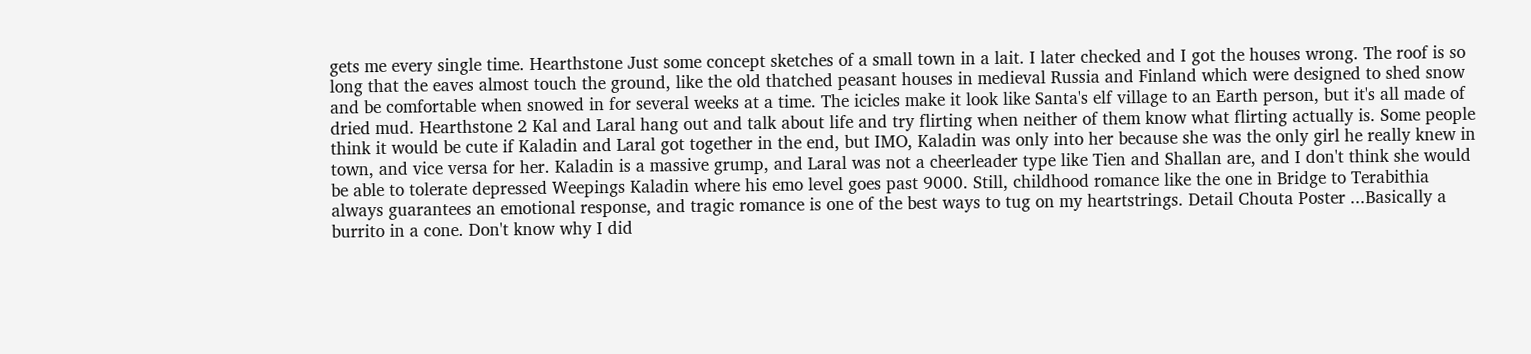gets me every single time. Hearthstone Just some concept sketches of a small town in a lait. I later checked and I got the houses wrong. The roof is so long that the eaves almost touch the ground, like the old thatched peasant houses in medieval Russia and Finland which were designed to shed snow and be comfortable when snowed in for several weeks at a time. The icicles make it look like Santa's elf village to an Earth person, but it's all made of dried mud. Hearthstone 2 Kal and Laral hang out and talk about life and try flirting when neither of them know what flirting actually is. Some people think it would be cute if Kaladin and Laral got together in the end, but IMO, Kaladin was only into her because she was the only girl he really knew in town, and vice versa for her. Kaladin is a massive grump, and Laral was not a cheerleader type like Tien and Shallan are, and I don't think she would be able to tolerate depressed Weepings Kaladin where his emo level goes past 9000. Still, childhood romance like the one in Bridge to Terabithia always guarantees an emotional response, and tragic romance is one of the best ways to tug on my heartstrings. Detail Chouta Poster ...Basically a burrito in a cone. Don't know why I did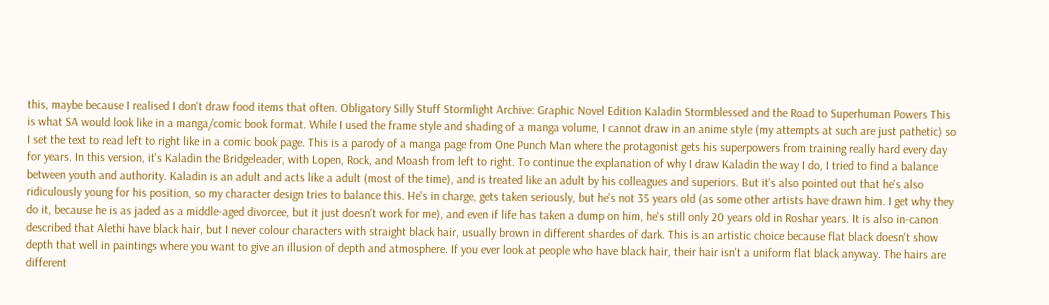this, maybe because I realised I don't draw food items that often. Obligatory Silly Stuff Stormlight Archive: Graphic Novel Edition Kaladin Stormblessed and the Road to Superhuman Powers This is what SA would look like in a manga/comic book format. While I used the frame style and shading of a manga volume, I cannot draw in an anime style (my attempts at such are just pathetic) so I set the text to read left to right like in a comic book page. This is a parody of a manga page from One Punch Man where the protagonist gets his superpowers from training really hard every day for years. In this version, it's Kaladin the Bridgeleader, with Lopen, Rock, and Moash from left to right. To continue the explanation of why I draw Kaladin the way I do, I tried to find a balance between youth and authority. Kaladin is an adult and acts like a adult (most of the time), and is treated like an adult by his colleagues and superiors. But it's also pointed out that he's also ridiculously young for his position, so my character design tries to balance this. He's in charge, gets taken seriously, but he's not 35 years old (as some other artists have drawn him. I get why they do it, because he is as jaded as a middle-aged divorcee, but it just doesn't work for me), and even if life has taken a dump on him, he's still only 20 years old in Roshar years. It is also in-canon described that Alethi have black hair, but I never colour characters with straight black hair, usually brown in different shardes of dark. This is an artistic choice because flat black doesn't show depth that well in paintings where you want to give an illusion of depth and atmosphere. If you ever look at people who have black hair, their hair isn't a uniform flat black anyway. The hairs are different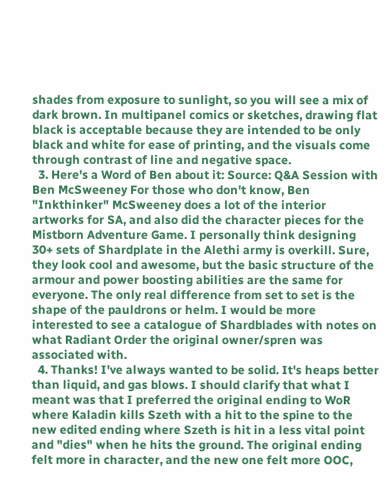shades from exposure to sunlight, so you will see a mix of dark brown. In multipanel comics or sketches, drawing flat black is acceptable because they are intended to be only black and white for ease of printing, and the visuals come through contrast of line and negative space.
  3. Here's a Word of Ben about it: Source: Q&A Session with Ben McSweeney For those who don't know, Ben "Inkthinker" McSweeney does a lot of the interior artworks for SA, and also did the character pieces for the Mistborn Adventure Game. I personally think designing 30+ sets of Shardplate in the Alethi army is overkill. Sure, they look cool and awesome, but the basic structure of the armour and power boosting abilities are the same for everyone. The only real difference from set to set is the shape of the pauldrons or helm. I would be more interested to see a catalogue of Shardblades with notes on what Radiant Order the original owner/spren was associated with.
  4. Thanks! I've always wanted to be solid. It's heaps better than liquid, and gas blows. I should clarify that what I meant was that I preferred the original ending to WoR where Kaladin kills Szeth with a hit to the spine to the new edited ending where Szeth is hit in a less vital point and "dies" when he hits the ground. The original ending felt more in character, and the new one felt more OOC,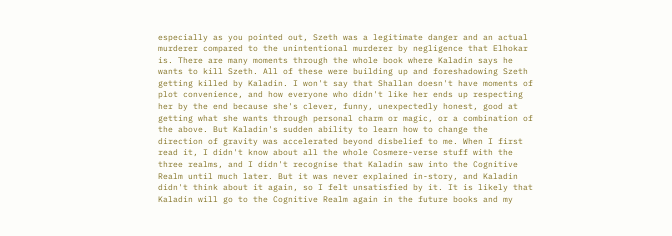especially as you pointed out, Szeth was a legitimate danger and an actual murderer compared to the unintentional murderer by negligence that Elhokar is. There are many moments through the whole book where Kaladin says he wants to kill Szeth. All of these were building up and foreshadowing Szeth getting killed by Kaladin. I won't say that Shallan doesn't have moments of plot convenience, and how everyone who didn't like her ends up respecting her by the end because she's clever, funny, unexpectedly honest, good at getting what she wants through personal charm or magic, or a combination of the above. But Kaladin's sudden ability to learn how to change the direction of gravity was accelerated beyond disbelief to me. When I first read it, I didn't know about all the whole Cosmere-verse stuff with the three realms, and I didn't recognise that Kaladin saw into the Cognitive Realm until much later. But it was never explained in-story, and Kaladin didn't think about it again, so I felt unsatisfied by it. It is likely that Kaladin will go to the Cognitive Realm again in the future books and my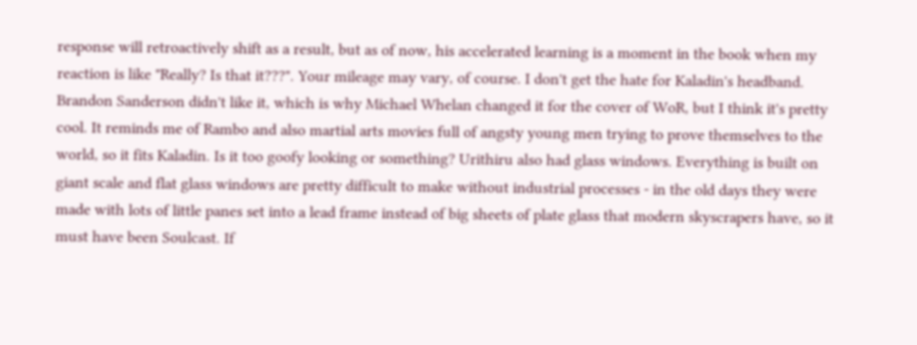response will retroactively shift as a result, but as of now, his accelerated learning is a moment in the book when my reaction is like "Really? Is that it???". Your mileage may vary, of course. I don't get the hate for Kaladin's headband. Brandon Sanderson didn't like it, which is why Michael Whelan changed it for the cover of WoR, but I think it's pretty cool. It reminds me of Rambo and also martial arts movies full of angsty young men trying to prove themselves to the world, so it fits Kaladin. Is it too goofy looking or something? Urithiru also had glass windows. Everything is built on giant scale and flat glass windows are pretty difficult to make without industrial processes - in the old days they were made with lots of little panes set into a lead frame instead of big sheets of plate glass that modern skyscrapers have, so it must have been Soulcast. If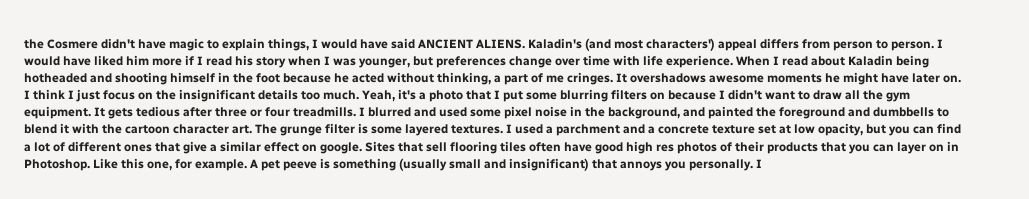the Cosmere didn't have magic to explain things, I would have said ANCIENT ALIENS. Kaladin's (and most characters') appeal differs from person to person. I would have liked him more if I read his story when I was younger, but preferences change over time with life experience. When I read about Kaladin being hotheaded and shooting himself in the foot because he acted without thinking, a part of me cringes. It overshadows awesome moments he might have later on. I think I just focus on the insignificant details too much. Yeah, it's a photo that I put some blurring filters on because I didn't want to draw all the gym equipment. It gets tedious after three or four treadmills. I blurred and used some pixel noise in the background, and painted the foreground and dumbbells to blend it with the cartoon character art. The grunge filter is some layered textures. I used a parchment and a concrete texture set at low opacity, but you can find a lot of different ones that give a similar effect on google. Sites that sell flooring tiles often have good high res photos of their products that you can layer on in Photoshop. Like this one, for example. A pet peeve is something (usually small and insignificant) that annoys you personally. I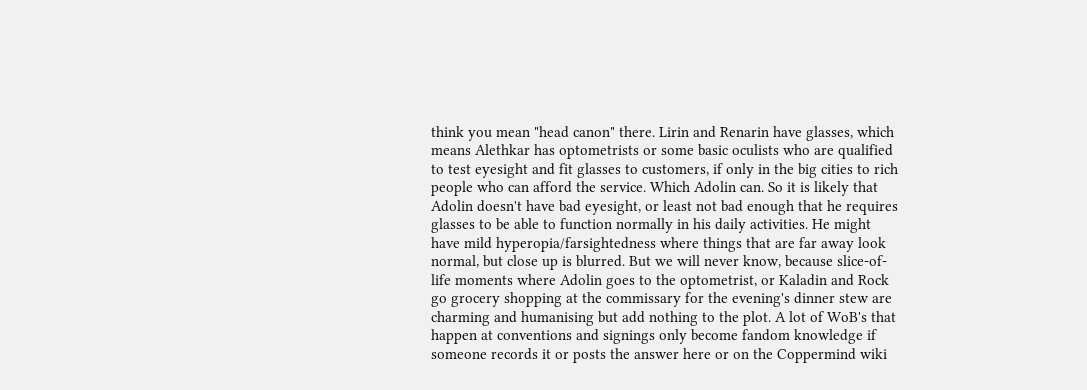think you mean "head canon" there. Lirin and Renarin have glasses, which means Alethkar has optometrists or some basic oculists who are qualified to test eyesight and fit glasses to customers, if only in the big cities to rich people who can afford the service. Which Adolin can. So it is likely that Adolin doesn't have bad eyesight, or least not bad enough that he requires glasses to be able to function normally in his daily activities. He might have mild hyperopia/farsightedness where things that are far away look normal, but close up is blurred. But we will never know, because slice-of-life moments where Adolin goes to the optometrist, or Kaladin and Rock go grocery shopping at the commissary for the evening's dinner stew are charming and humanising but add nothing to the plot. A lot of WoB's that happen at conventions and signings only become fandom knowledge if someone records it or posts the answer here or on the Coppermind wiki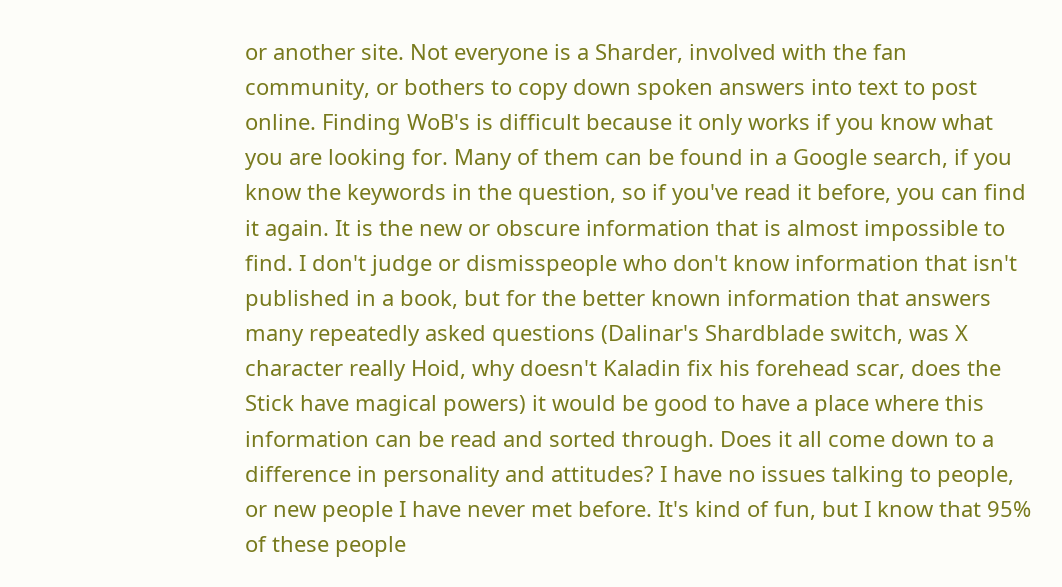or another site. Not everyone is a Sharder, involved with the fan community, or bothers to copy down spoken answers into text to post online. Finding WoB's is difficult because it only works if you know what you are looking for. Many of them can be found in a Google search, if you know the keywords in the question, so if you've read it before, you can find it again. It is the new or obscure information that is almost impossible to find. I don't judge or dismisspeople who don't know information that isn't published in a book, but for the better known information that answers many repeatedly asked questions (Dalinar's Shardblade switch, was X character really Hoid, why doesn't Kaladin fix his forehead scar, does the Stick have magical powers) it would be good to have a place where this information can be read and sorted through. Does it all come down to a difference in personality and attitudes? I have no issues talking to people, or new people I have never met before. It's kind of fun, but I know that 95% of these people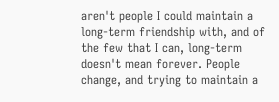aren't people I could maintain a long-term friendship with, and of the few that I can, long-term doesn't mean forever. People change, and trying to maintain a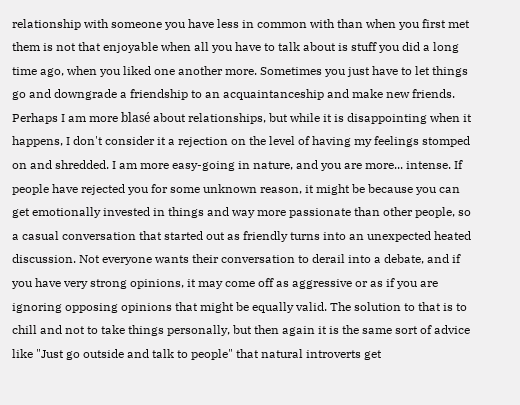relationship with someone you have less in common with than when you first met them is not that enjoyable when all you have to talk about is stuff you did a long time ago, when you liked one another more. Sometimes you just have to let things go and downgrade a friendship to an acquaintanceship and make new friends. Perhaps I am more blasé about relationships, but while it is disappointing when it happens, I don't consider it a rejection on the level of having my feelings stomped on and shredded. I am more easy-going in nature, and you are more... intense. If people have rejected you for some unknown reason, it might be because you can get emotionally invested in things and way more passionate than other people, so a casual conversation that started out as friendly turns into an unexpected heated discussion. Not everyone wants their conversation to derail into a debate, and if you have very strong opinions, it may come off as aggressive or as if you are ignoring opposing opinions that might be equally valid. The solution to that is to chill and not to take things personally, but then again it is the same sort of advice like "Just go outside and talk to people" that natural introverts get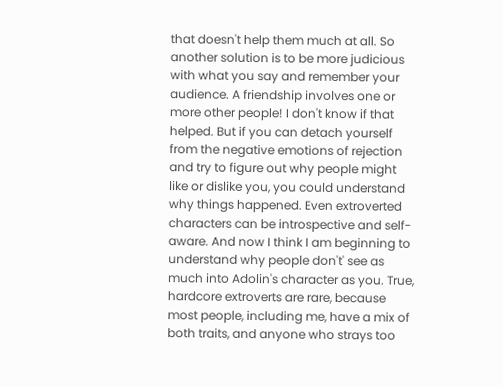that doesn't help them much at all. So another solution is to be more judicious with what you say and remember your audience. A friendship involves one or more other people! I don't know if that helped. But if you can detach yourself from the negative emotions of rejection and try to figure out why people might like or dislike you, you could understand why things happened. Even extroverted characters can be introspective and self-aware. And now I think I am beginning to understand why people don't' see as much into Adolin's character as you. True, hardcore extroverts are rare, because most people, including me, have a mix of both traits, and anyone who strays too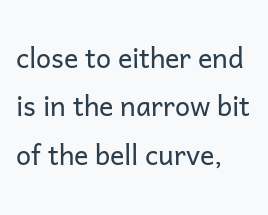close to either end is in the narrow bit of the bell curve,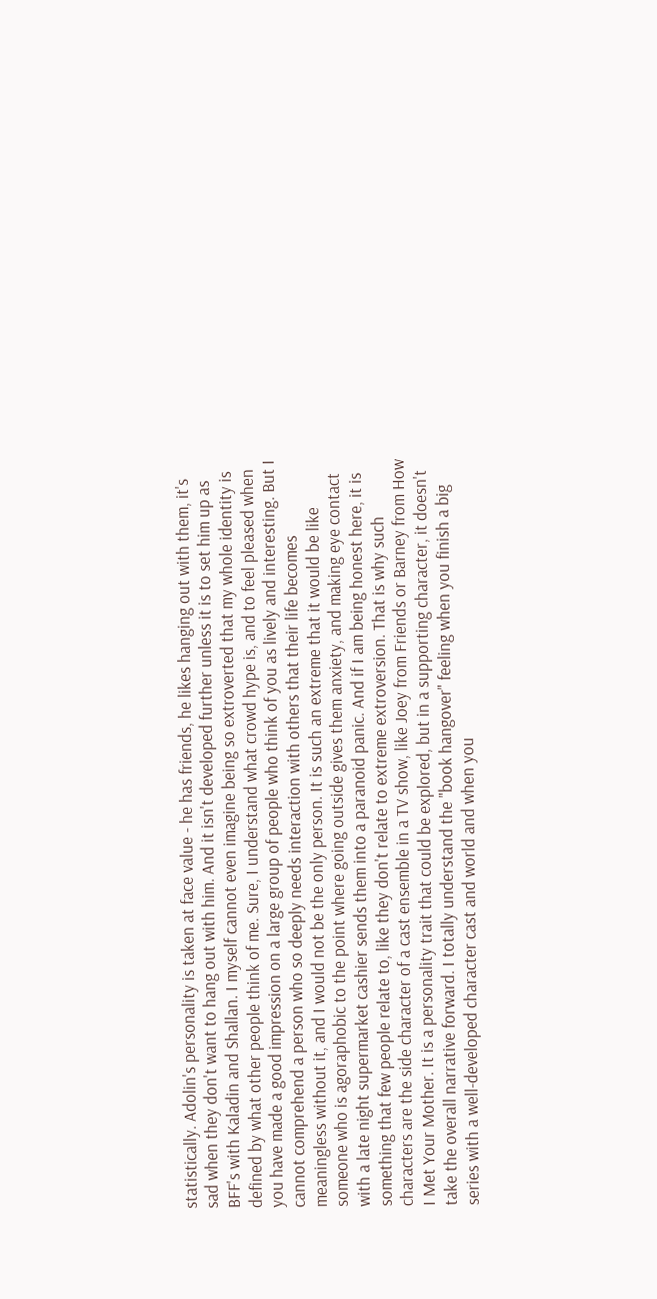statistically. Adolin's personality is taken at face value - he has friends, he likes hanging out with them, it's sad when they don't want to hang out with him. And it isn't developed further unless it is to set him up as BFF's with Kaladin and Shallan. I myself cannot even imagine being so extroverted that my whole identity is defined by what other people think of me. Sure, I understand what crowd hype is, and to feel pleased when you have made a good impression on a large group of people who think of you as lively and interesting. But I cannot comprehend a person who so deeply needs interaction with others that their life becomes meaningless without it, and I would not be the only person. It is such an extreme that it would be like someone who is agoraphobic to the point where going outside gives them anxiety, and making eye contact with a late night supermarket cashier sends them into a paranoid panic. And if I am being honest here, it is something that few people relate to, like they don't relate to extreme extroversion. That is why such characters are the side character of a cast ensemble in a TV show, like Joey from Friends or Barney from How I Met Your Mother. It is a personality trait that could be explored, but in a supporting character, it doesn't take the overall narrative forward. I totally understand the "book hangover" feeling when you finish a big series with a well-developed character cast and world and when you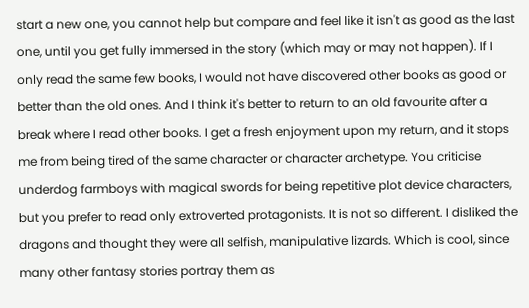start a new one, you cannot help but compare and feel like it isn't as good as the last one, until you get fully immersed in the story (which may or may not happen). If I only read the same few books, I would not have discovered other books as good or better than the old ones. And I think it's better to return to an old favourite after a break where I read other books. I get a fresh enjoyment upon my return, and it stops me from being tired of the same character or character archetype. You criticise underdog farmboys with magical swords for being repetitive plot device characters, but you prefer to read only extroverted protagonists. It is not so different. I disliked the dragons and thought they were all selfish, manipulative lizards. Which is cool, since many other fantasy stories portray them as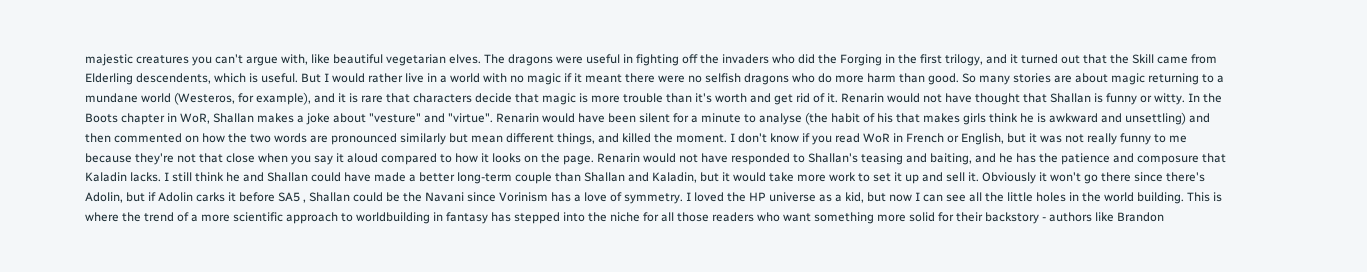majestic creatures you can't argue with, like beautiful vegetarian elves. The dragons were useful in fighting off the invaders who did the Forging in the first trilogy, and it turned out that the Skill came from Elderling descendents, which is useful. But I would rather live in a world with no magic if it meant there were no selfish dragons who do more harm than good. So many stories are about magic returning to a mundane world (Westeros, for example), and it is rare that characters decide that magic is more trouble than it's worth and get rid of it. Renarin would not have thought that Shallan is funny or witty. In the Boots chapter in WoR, Shallan makes a joke about "vesture" and "virtue". Renarin would have been silent for a minute to analyse (the habit of his that makes girls think he is awkward and unsettling) and then commented on how the two words are pronounced similarly but mean different things, and killed the moment. I don't know if you read WoR in French or English, but it was not really funny to me because they're not that close when you say it aloud compared to how it looks on the page. Renarin would not have responded to Shallan's teasing and baiting, and he has the patience and composure that Kaladin lacks. I still think he and Shallan could have made a better long-term couple than Shallan and Kaladin, but it would take more work to set it up and sell it. Obviously it won't go there since there's Adolin, but if Adolin carks it before SA5 , Shallan could be the Navani since Vorinism has a love of symmetry. I loved the HP universe as a kid, but now I can see all the little holes in the world building. This is where the trend of a more scientific approach to worldbuilding in fantasy has stepped into the niche for all those readers who want something more solid for their backstory - authors like Brandon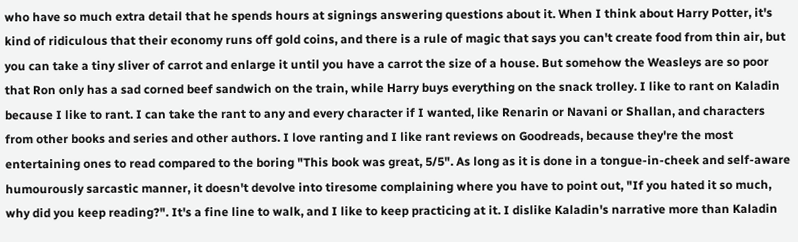who have so much extra detail that he spends hours at signings answering questions about it. When I think about Harry Potter, it's kind of ridiculous that their economy runs off gold coins, and there is a rule of magic that says you can't create food from thin air, but you can take a tiny sliver of carrot and enlarge it until you have a carrot the size of a house. But somehow the Weasleys are so poor that Ron only has a sad corned beef sandwich on the train, while Harry buys everything on the snack trolley. I like to rant on Kaladin because I like to rant. I can take the rant to any and every character if I wanted, like Renarin or Navani or Shallan, and characters from other books and series and other authors. I love ranting and I like rant reviews on Goodreads, because they're the most entertaining ones to read compared to the boring "This book was great, 5/5". As long as it is done in a tongue-in-cheek and self-aware humourously sarcastic manner, it doesn't devolve into tiresome complaining where you have to point out, "If you hated it so much, why did you keep reading?". It's a fine line to walk, and I like to keep practicing at it. I dislike Kaladin's narrative more than Kaladin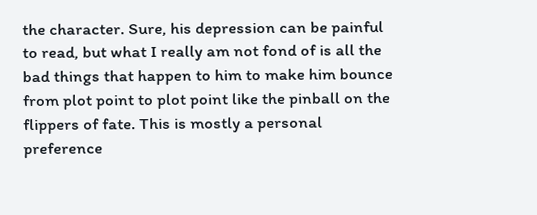the character. Sure, his depression can be painful to read, but what I really am not fond of is all the bad things that happen to him to make him bounce from plot point to plot point like the pinball on the flippers of fate. This is mostly a personal preference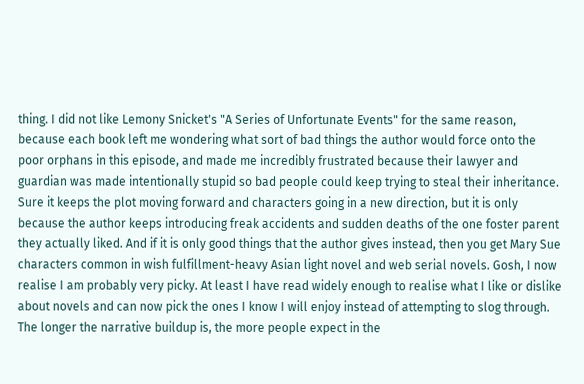thing. I did not like Lemony Snicket's "A Series of Unfortunate Events" for the same reason, because each book left me wondering what sort of bad things the author would force onto the poor orphans in this episode, and made me incredibly frustrated because their lawyer and guardian was made intentionally stupid so bad people could keep trying to steal their inheritance. Sure it keeps the plot moving forward and characters going in a new direction, but it is only because the author keeps introducing freak accidents and sudden deaths of the one foster parent they actually liked. And if it is only good things that the author gives instead, then you get Mary Sue characters common in wish fulfillment-heavy Asian light novel and web serial novels. Gosh, I now realise I am probably very picky. At least I have read widely enough to realise what I like or dislike about novels and can now pick the ones I know I will enjoy instead of attempting to slog through. The longer the narrative buildup is, the more people expect in the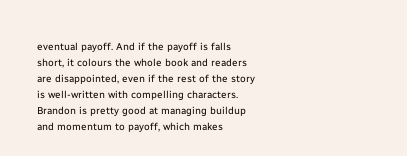eventual payoff. And if the payoff is falls short, it colours the whole book and readers are disappointed, even if the rest of the story is well-written with compelling characters. Brandon is pretty good at managing buildup and momentum to payoff, which makes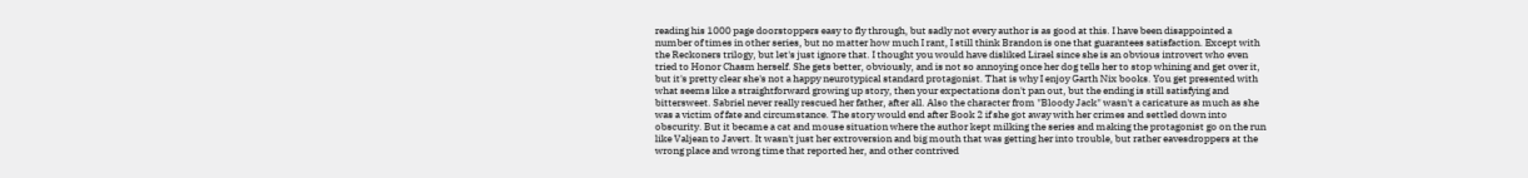reading his 1000 page doorstoppers easy to fly through, but sadly not every author is as good at this. I have been disappointed a number of times in other series, but no matter how much I rant, I still think Brandon is one that guarantees satisfaction. Except with the Reckoners trilogy, but let's just ignore that. I thought you would have disliked Lirael since she is an obvious introvert who even tried to Honor Chasm herself. She gets better, obviously, and is not so annoying once her dog tells her to stop whining and get over it, but it's pretty clear she's not a happy neurotypical standard protagonist. That is why I enjoy Garth Nix books. You get presented with what seems like a straightforward growing up story, then your expectations don't pan out, but the ending is still satisfying and bittersweet. Sabriel never really rescued her father, after all. Also the character from "Bloody Jack" wasn't a caricature as much as she was a victim of fate and circumstance. The story would end after Book 2 if she got away with her crimes and settled down into obscurity. But it became a cat and mouse situation where the author kept milking the series and making the protagonist go on the run like Valjean to Javert. It wasn't just her extroversion and big mouth that was getting her into trouble, but rather eavesdroppers at the wrong place and wrong time that reported her, and other contrived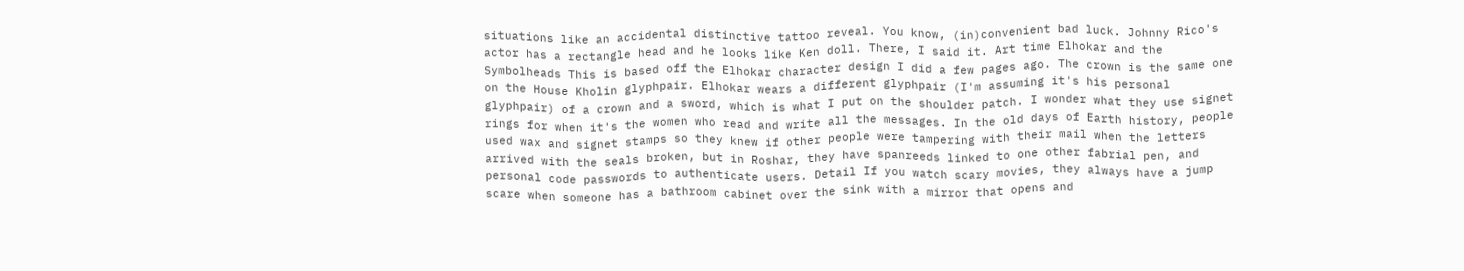situations like an accidental distinctive tattoo reveal. You know, (in)convenient bad luck. Johnny Rico's actor has a rectangle head and he looks like Ken doll. There, I said it. Art time Elhokar and the Symbolheads This is based off the Elhokar character design I did a few pages ago. The crown is the same one on the House Kholin glyphpair. Elhokar wears a different glyphpair (I'm assuming it's his personal glyphpair) of a crown and a sword, which is what I put on the shoulder patch. I wonder what they use signet rings for when it's the women who read and write all the messages. In the old days of Earth history, people used wax and signet stamps so they knew if other people were tampering with their mail when the letters arrived with the seals broken, but in Roshar, they have spanreeds linked to one other fabrial pen, and personal code passwords to authenticate users. Detail If you watch scary movies, they always have a jump scare when someone has a bathroom cabinet over the sink with a mirror that opens and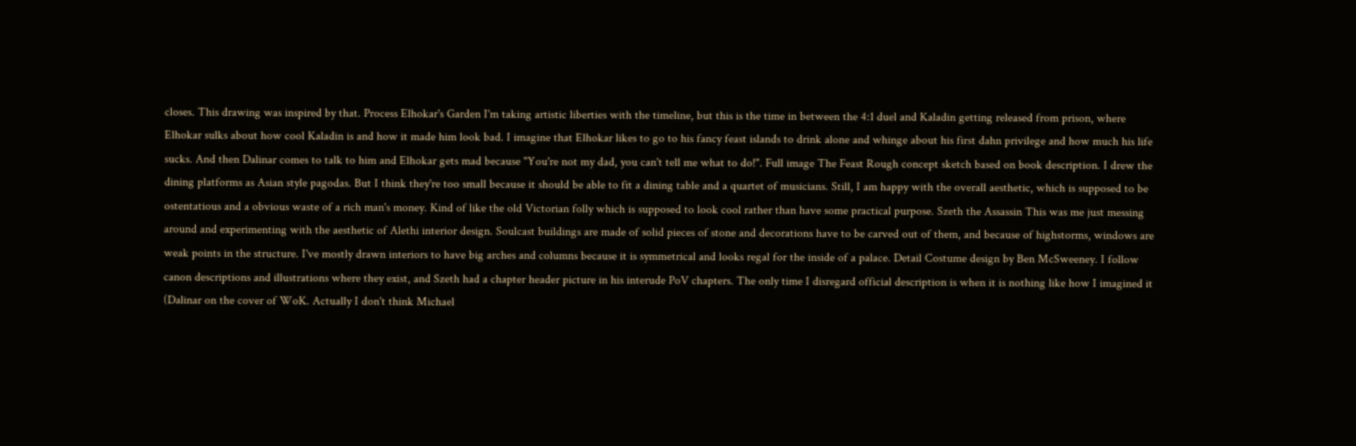closes. This drawing was inspired by that. Process Elhokar's Garden I'm taking artistic liberties with the timeline, but this is the time in between the 4:1 duel and Kaladin getting released from prison, where Elhokar sulks about how cool Kaladin is and how it made him look bad. I imagine that Elhokar likes to go to his fancy feast islands to drink alone and whinge about his first dahn privilege and how much his life sucks. And then Dalinar comes to talk to him and Elhokar gets mad because "You're not my dad, you can't tell me what to do!". Full image The Feast Rough concept sketch based on book description. I drew the dining platforms as Asian style pagodas. But I think they're too small because it should be able to fit a dining table and a quartet of musicians. Still, I am happy with the overall aesthetic, which is supposed to be ostentatious and a obvious waste of a rich man's money. Kind of like the old Victorian folly which is supposed to look cool rather than have some practical purpose. Szeth the Assassin This was me just messing around and experimenting with the aesthetic of Alethi interior design. Soulcast buildings are made of solid pieces of stone and decorations have to be carved out of them, and because of highstorms, windows are weak points in the structure. I've mostly drawn interiors to have big arches and columns because it is symmetrical and looks regal for the inside of a palace. Detail Costume design by Ben McSweeney. I follow canon descriptions and illustrations where they exist, and Szeth had a chapter header picture in his interude PoV chapters. The only time I disregard official description is when it is nothing like how I imagined it (Dalinar on the cover of WoK. Actually I don't think Michael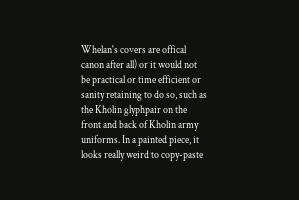Whelan's covers are offical canon after all) or it would not be practical or time efficient or sanity retaining to do so, such as the Kholin glyphpair on the front and back of Kholin army uniforms. In a painted piece, it looks really weird to copy-paste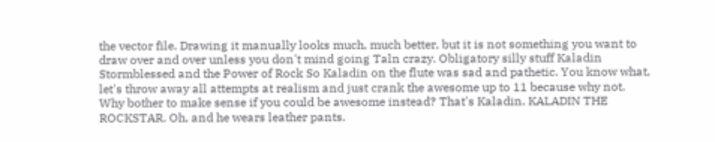the vector file. Drawing it manually looks much, much better, but it is not something you want to draw over and over unless you don't mind going Taln crazy. Obligatory silly stuff Kaladin Stormblessed and the Power of Rock So Kaladin on the flute was sad and pathetic. You know what, let's throw away all attempts at realism and just crank the awesome up to 11 because why not. Why bother to make sense if you could be awesome instead? That's Kaladin. KALADIN THE ROCKSTAR. Oh, and he wears leather pants.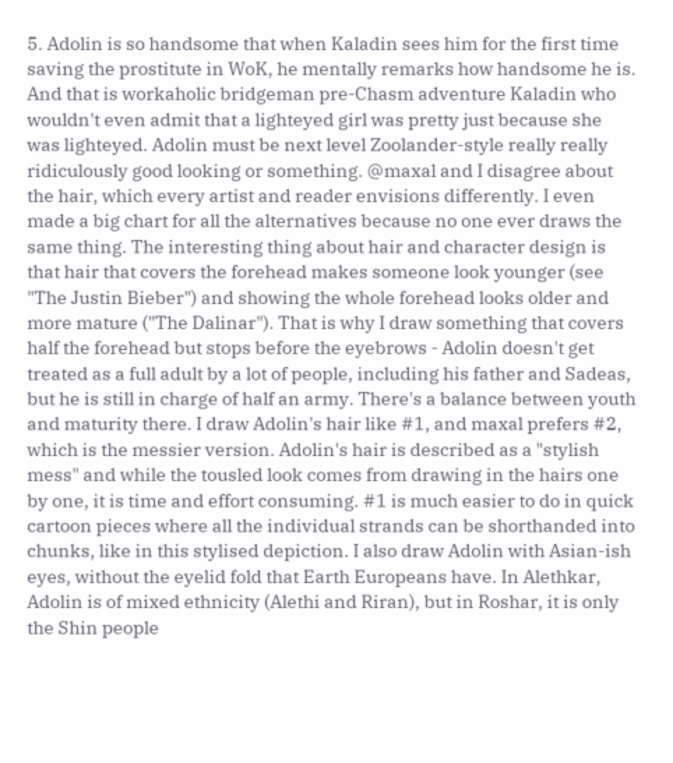5. Adolin is so handsome that when Kaladin sees him for the first time saving the prostitute in WoK, he mentally remarks how handsome he is. And that is workaholic bridgeman pre-Chasm adventure Kaladin who wouldn't even admit that a lighteyed girl was pretty just because she was lighteyed. Adolin must be next level Zoolander-style really really ridiculously good looking or something. @maxal and I disagree about the hair, which every artist and reader envisions differently. I even made a big chart for all the alternatives because no one ever draws the same thing. The interesting thing about hair and character design is that hair that covers the forehead makes someone look younger (see "The Justin Bieber") and showing the whole forehead looks older and more mature ("The Dalinar"). That is why I draw something that covers half the forehead but stops before the eyebrows - Adolin doesn't get treated as a full adult by a lot of people, including his father and Sadeas, but he is still in charge of half an army. There's a balance between youth and maturity there. I draw Adolin's hair like #1, and maxal prefers #2, which is the messier version. Adolin's hair is described as a "stylish mess" and while the tousled look comes from drawing in the hairs one by one, it is time and effort consuming. #1 is much easier to do in quick cartoon pieces where all the individual strands can be shorthanded into chunks, like in this stylised depiction. I also draw Adolin with Asian-ish eyes, without the eyelid fold that Earth Europeans have. In Alethkar, Adolin is of mixed ethnicity (Alethi and Riran), but in Roshar, it is only the Shin people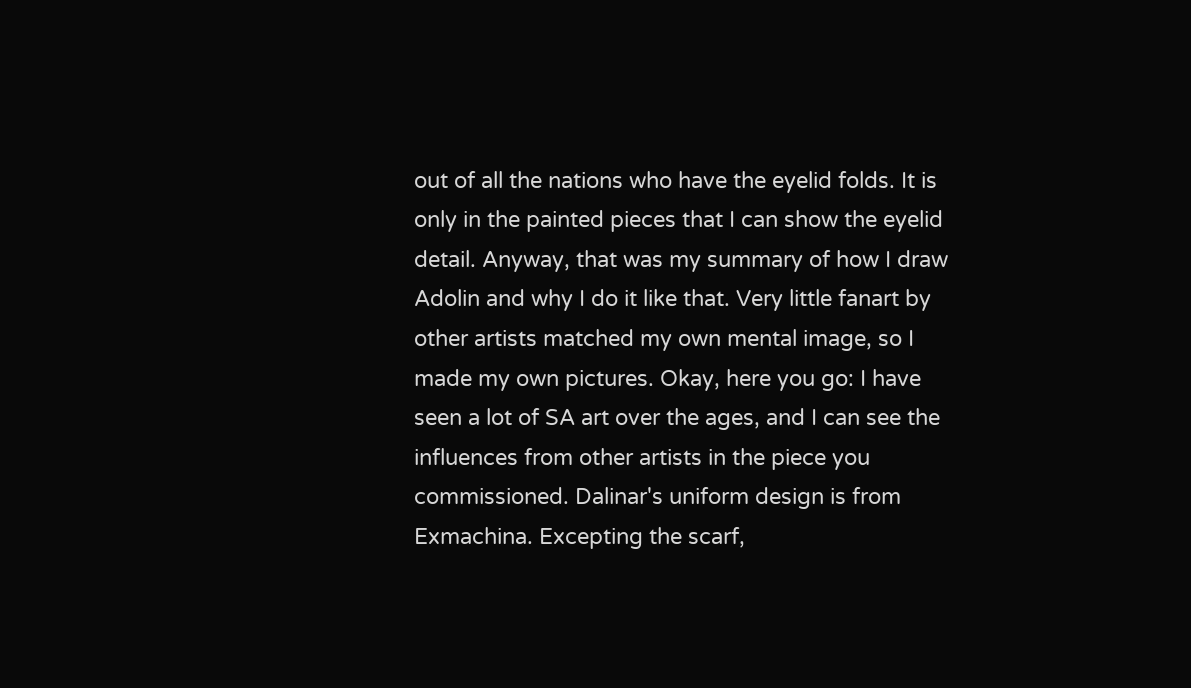out of all the nations who have the eyelid folds. It is only in the painted pieces that I can show the eyelid detail. Anyway, that was my summary of how I draw Adolin and why I do it like that. Very little fanart by other artists matched my own mental image, so I made my own pictures. Okay, here you go: I have seen a lot of SA art over the ages, and I can see the influences from other artists in the piece you commissioned. Dalinar's uniform design is from Exmachina. Excepting the scarf,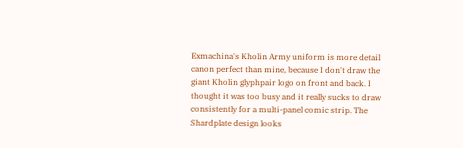Exmachina's Kholin Army uniform is more detail canon perfect than mine, because I don't draw the giant Kholin glyphpair logo on front and back. I thought it was too busy and it really sucks to draw consistently for a multi-panel comic strip. The Shardplate design looks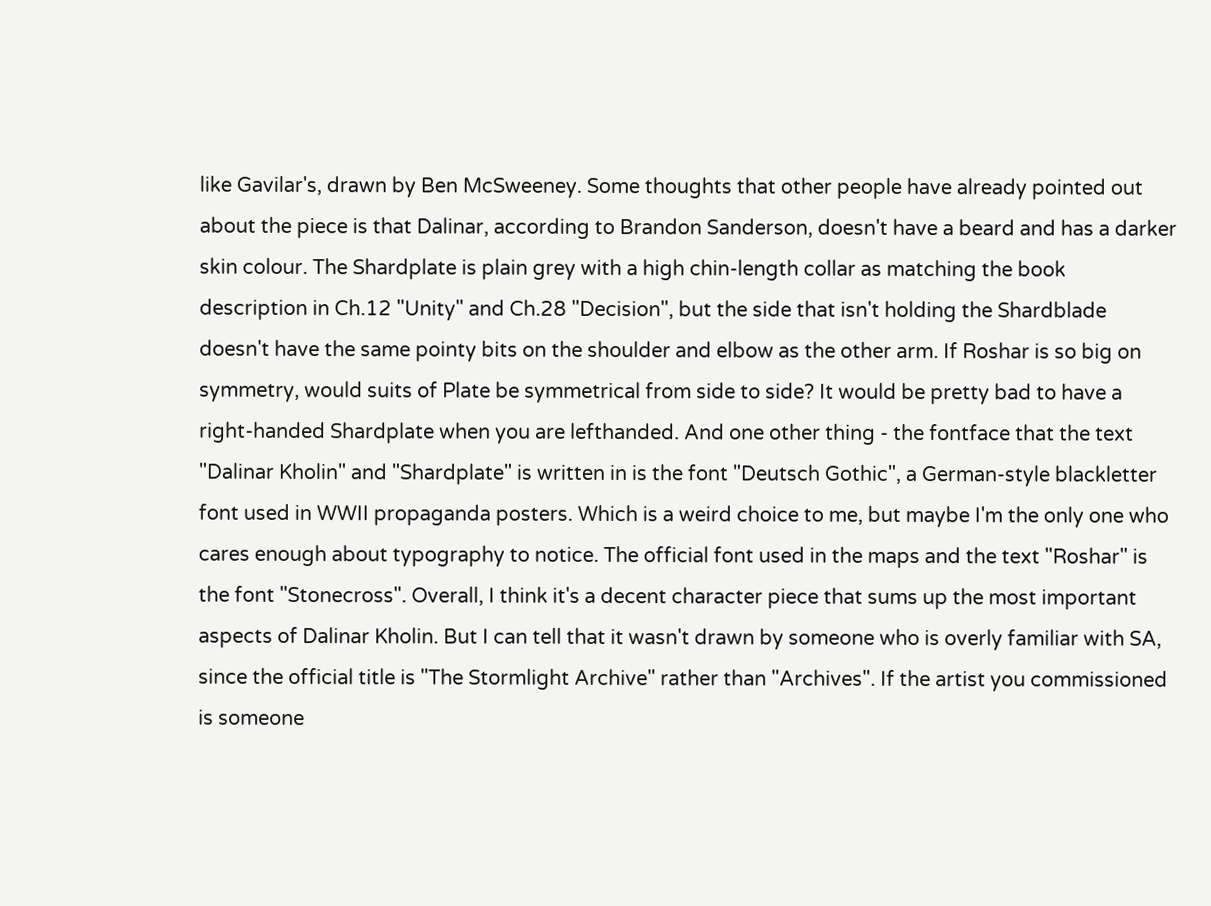like Gavilar's, drawn by Ben McSweeney. Some thoughts that other people have already pointed out about the piece is that Dalinar, according to Brandon Sanderson, doesn't have a beard and has a darker skin colour. The Shardplate is plain grey with a high chin-length collar as matching the book description in Ch.12 "Unity" and Ch.28 "Decision", but the side that isn't holding the Shardblade doesn't have the same pointy bits on the shoulder and elbow as the other arm. If Roshar is so big on symmetry, would suits of Plate be symmetrical from side to side? It would be pretty bad to have a right-handed Shardplate when you are lefthanded. And one other thing - the fontface that the text "Dalinar Kholin" and "Shardplate" is written in is the font "Deutsch Gothic", a German-style blackletter font used in WWII propaganda posters. Which is a weird choice to me, but maybe I'm the only one who cares enough about typography to notice. The official font used in the maps and the text "Roshar" is the font "Stonecross". Overall, I think it's a decent character piece that sums up the most important aspects of Dalinar Kholin. But I can tell that it wasn't drawn by someone who is overly familiar with SA, since the official title is "The Stormlight Archive" rather than "Archives". If the artist you commissioned is someone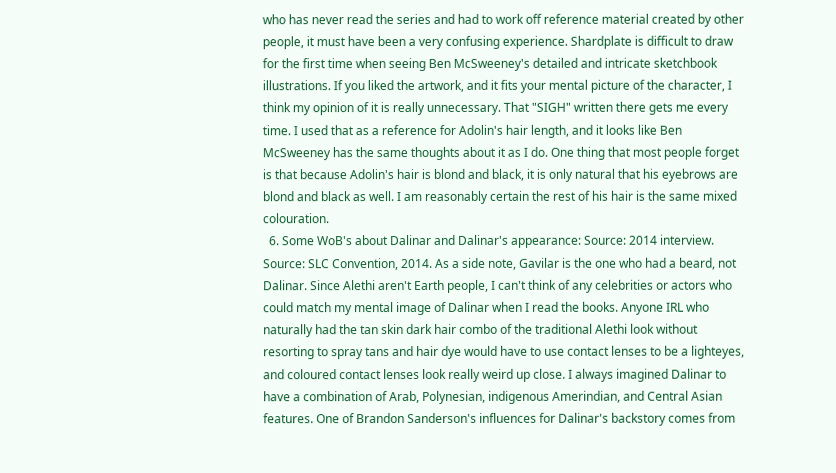who has never read the series and had to work off reference material created by other people, it must have been a very confusing experience. Shardplate is difficult to draw for the first time when seeing Ben McSweeney's detailed and intricate sketchbook illustrations. If you liked the artwork, and it fits your mental picture of the character, I think my opinion of it is really unnecessary. That "SIGH" written there gets me every time. I used that as a reference for Adolin's hair length, and it looks like Ben McSweeney has the same thoughts about it as I do. One thing that most people forget is that because Adolin's hair is blond and black, it is only natural that his eyebrows are blond and black as well. I am reasonably certain the rest of his hair is the same mixed colouration.
  6. Some WoB's about Dalinar and Dalinar's appearance: Source: 2014 interview. Source: SLC Convention, 2014. As a side note, Gavilar is the one who had a beard, not Dalinar. Since Alethi aren't Earth people, I can't think of any celebrities or actors who could match my mental image of Dalinar when I read the books. Anyone IRL who naturally had the tan skin dark hair combo of the traditional Alethi look without resorting to spray tans and hair dye would have to use contact lenses to be a lighteyes, and coloured contact lenses look really weird up close. I always imagined Dalinar to have a combination of Arab, Polynesian, indigenous Amerindian, and Central Asian features. One of Brandon Sanderson's influences for Dalinar's backstory comes from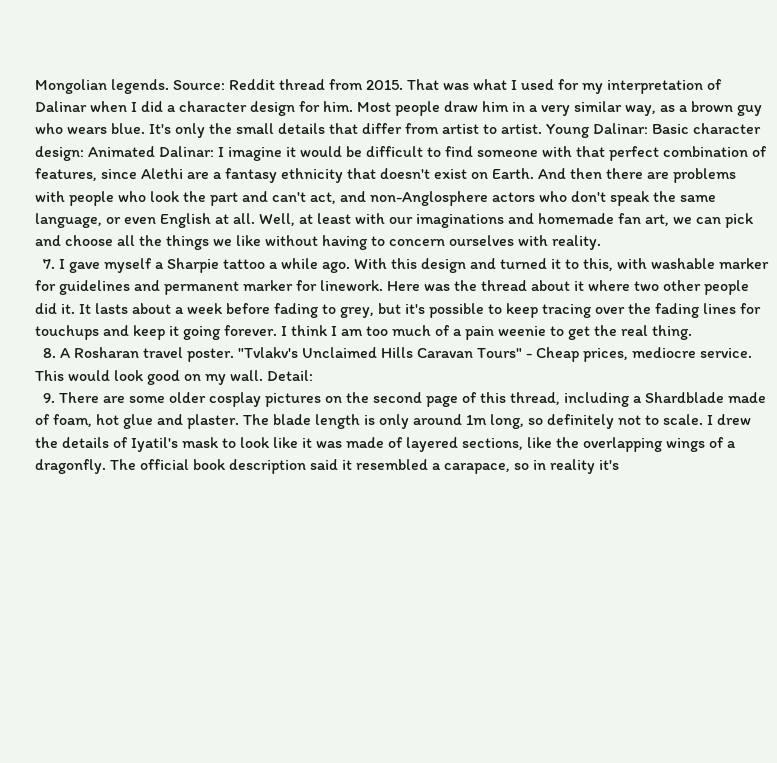Mongolian legends. Source: Reddit thread from 2015. That was what I used for my interpretation of Dalinar when I did a character design for him. Most people draw him in a very similar way, as a brown guy who wears blue. It's only the small details that differ from artist to artist. Young Dalinar: Basic character design: Animated Dalinar: I imagine it would be difficult to find someone with that perfect combination of features, since Alethi are a fantasy ethnicity that doesn't exist on Earth. And then there are problems with people who look the part and can't act, and non-Anglosphere actors who don't speak the same language, or even English at all. Well, at least with our imaginations and homemade fan art, we can pick and choose all the things we like without having to concern ourselves with reality.
  7. I gave myself a Sharpie tattoo a while ago. With this design and turned it to this, with washable marker for guidelines and permanent marker for linework. Here was the thread about it where two other people did it. It lasts about a week before fading to grey, but it's possible to keep tracing over the fading lines for touchups and keep it going forever. I think I am too much of a pain weenie to get the real thing.
  8. A Rosharan travel poster. "Tvlakv's Unclaimed Hills Caravan Tours" - Cheap prices, mediocre service. This would look good on my wall. Detail:
  9. There are some older cosplay pictures on the second page of this thread, including a Shardblade made of foam, hot glue and plaster. The blade length is only around 1m long, so definitely not to scale. I drew the details of Iyatil's mask to look like it was made of layered sections, like the overlapping wings of a dragonfly. The official book description said it resembled a carapace, so in reality it's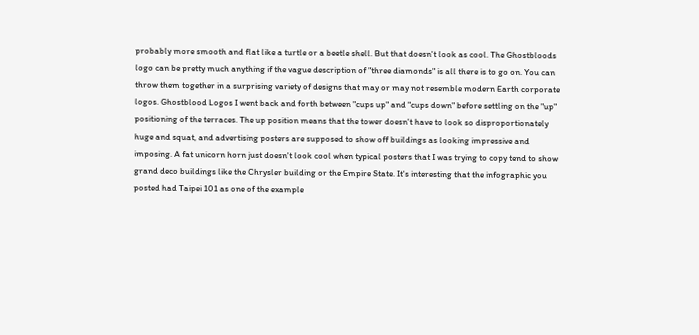probably more smooth and flat like a turtle or a beetle shell. But that doesn't look as cool. The Ghostbloods logo can be pretty much anything if the vague description of "three diamonds" is all there is to go on. You can throw them together in a surprising variety of designs that may or may not resemble modern Earth corporate logos. Ghostblood Logos I went back and forth between "cups up" and "cups down" before settling on the "up" positioning of the terraces. The up position means that the tower doesn't have to look so disproportionately huge and squat, and advertising posters are supposed to show off buildings as looking impressive and imposing. A fat unicorn horn just doesn't look cool when typical posters that I was trying to copy tend to show grand deco buildings like the Chrysler building or the Empire State. It's interesting that the infographic you posted had Taipei 101 as one of the example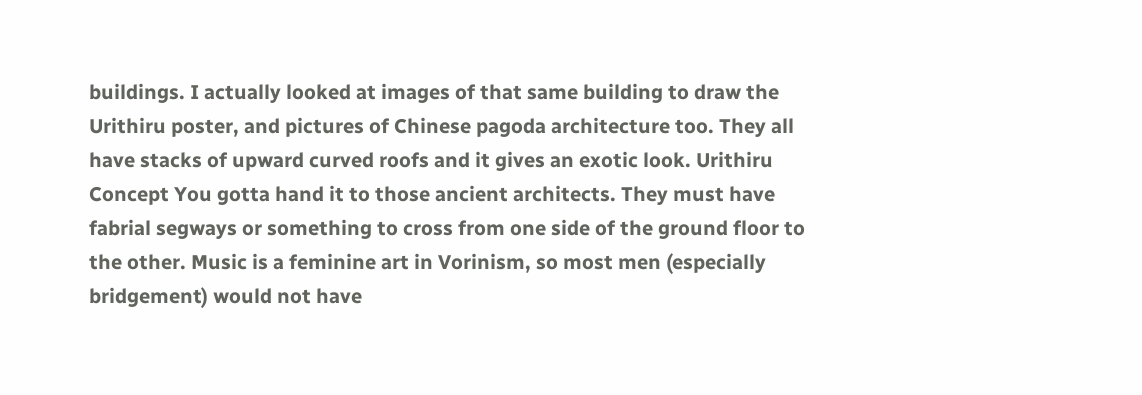buildings. I actually looked at images of that same building to draw the Urithiru poster, and pictures of Chinese pagoda architecture too. They all have stacks of upward curved roofs and it gives an exotic look. Urithiru Concept You gotta hand it to those ancient architects. They must have fabrial segways or something to cross from one side of the ground floor to the other. Music is a feminine art in Vorinism, so most men (especially bridgement) would not have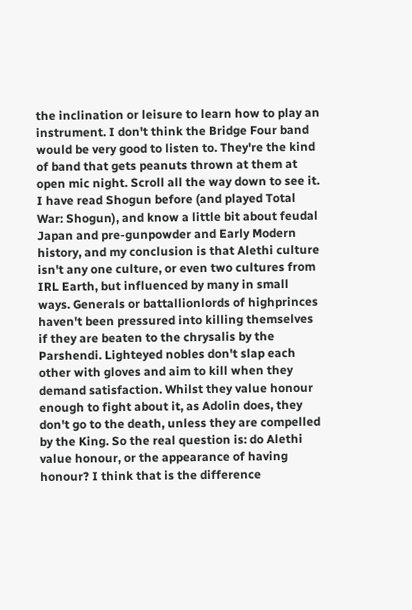the inclination or leisure to learn how to play an instrument. I don't think the Bridge Four band would be very good to listen to. They're the kind of band that gets peanuts thrown at them at open mic night. Scroll all the way down to see it. I have read Shogun before (and played Total War: Shogun), and know a little bit about feudal Japan and pre-gunpowder and Early Modern history, and my conclusion is that Alethi culture isn't any one culture, or even two cultures from IRL Earth, but influenced by many in small ways. Generals or battallionlords of highprinces haven't been pressured into killing themselves if they are beaten to the chrysalis by the Parshendi. Lighteyed nobles don't slap each other with gloves and aim to kill when they demand satisfaction. Whilst they value honour enough to fight about it, as Adolin does, they don't go to the death, unless they are compelled by the King. So the real question is: do Alethi value honour, or the appearance of having honour? I think that is the difference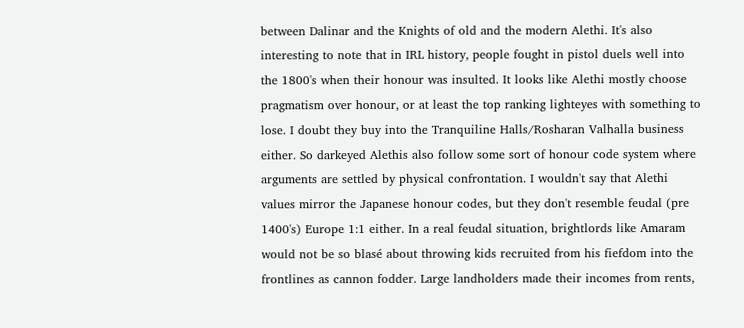between Dalinar and the Knights of old and the modern Alethi. It's also interesting to note that in IRL history, people fought in pistol duels well into the 1800's when their honour was insulted. It looks like Alethi mostly choose pragmatism over honour, or at least the top ranking lighteyes with something to lose. I doubt they buy into the Tranquiline Halls/Rosharan Valhalla business either. So darkeyed Alethis also follow some sort of honour code system where arguments are settled by physical confrontation. I wouldn't say that Alethi values mirror the Japanese honour codes, but they don't resemble feudal (pre 1400's) Europe 1:1 either. In a real feudal situation, brightlords like Amaram would not be so blasé about throwing kids recruited from his fiefdom into the frontlines as cannon fodder. Large landholders made their incomes from rents,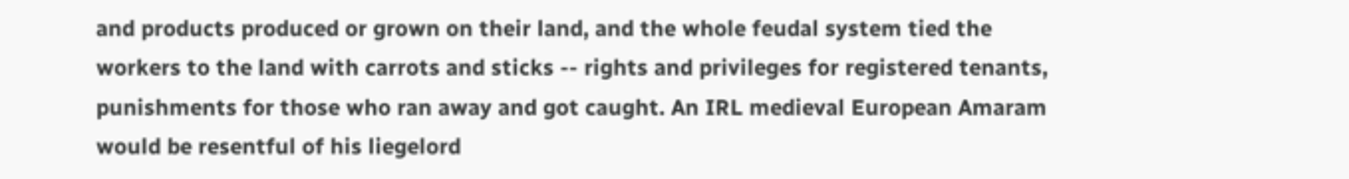and products produced or grown on their land, and the whole feudal system tied the workers to the land with carrots and sticks -- rights and privileges for registered tenants, punishments for those who ran away and got caught. An IRL medieval European Amaram would be resentful of his liegelord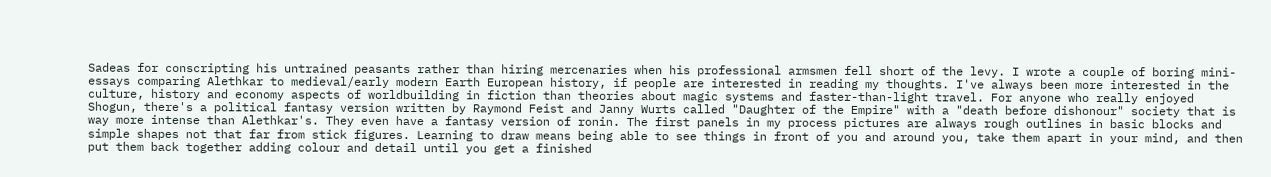Sadeas for conscripting his untrained peasants rather than hiring mercenaries when his professional armsmen fell short of the levy. I wrote a couple of boring mini-essays comparing Alethkar to medieval/early modern Earth European history, if people are interested in reading my thoughts. I've always been more interested in the culture, history and economy aspects of worldbuilding in fiction than theories about magic systems and faster-than-light travel. For anyone who really enjoyed Shogun, there's a political fantasy version written by Raymond Feist and Janny Wurts called "Daughter of the Empire" with a "death before dishonour" society that is way more intense than Alethkar's. They even have a fantasy version of ronin. The first panels in my process pictures are always rough outlines in basic blocks and simple shapes not that far from stick figures. Learning to draw means being able to see things in front of you and around you, take them apart in your mind, and then put them back together adding colour and detail until you get a finished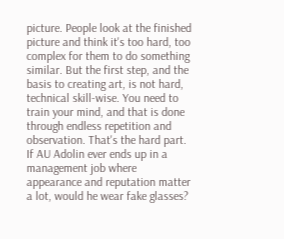picture. People look at the finished picture and think it's too hard, too complex for them to do something similar. But the first step, and the basis to creating art, is not hard, technical skill-wise. You need to train your mind, and that is done through endless repetition and observation. That's the hard part. If AU Adolin ever ends up in a management job where appearance and reputation matter a lot, would he wear fake glasses?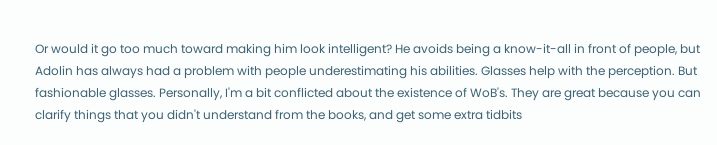Or would it go too much toward making him look intelligent? He avoids being a know-it-all in front of people, but Adolin has always had a problem with people underestimating his abilities. Glasses help with the perception. But fashionable glasses. Personally, I'm a bit conflicted about the existence of WoB's. They are great because you can clarify things that you didn't understand from the books, and get some extra tidbits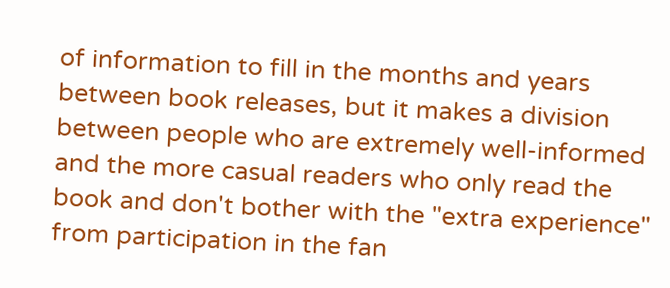of information to fill in the months and years between book releases, but it makes a division between people who are extremely well-informed and the more casual readers who only read the book and don't bother with the "extra experience" from participation in the fan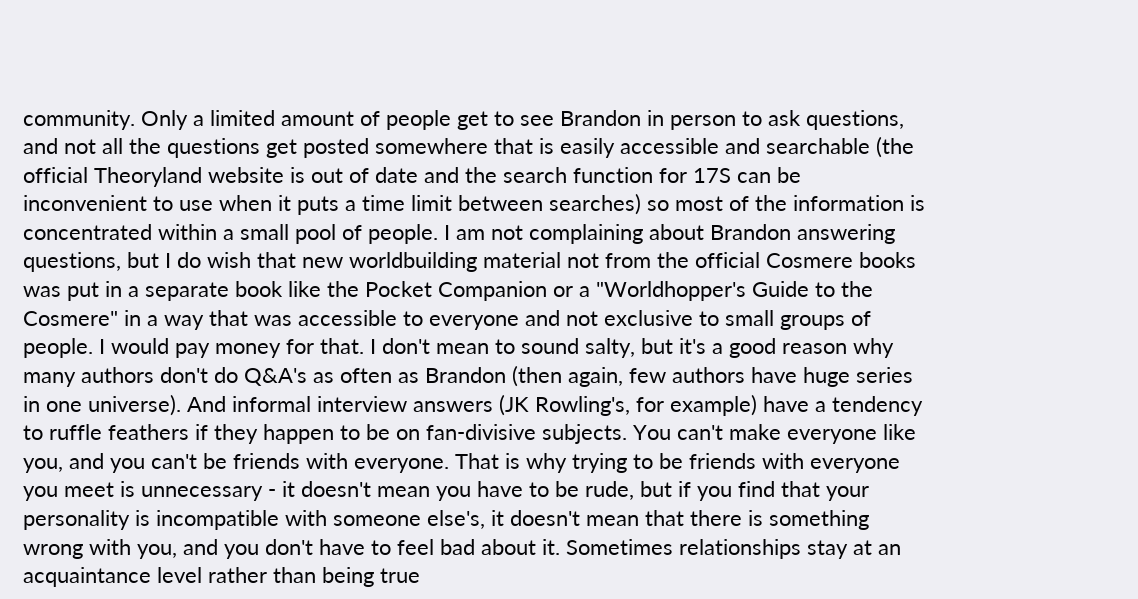community. Only a limited amount of people get to see Brandon in person to ask questions, and not all the questions get posted somewhere that is easily accessible and searchable (the official Theoryland website is out of date and the search function for 17S can be inconvenient to use when it puts a time limit between searches) so most of the information is concentrated within a small pool of people. I am not complaining about Brandon answering questions, but I do wish that new worldbuilding material not from the official Cosmere books was put in a separate book like the Pocket Companion or a "Worldhopper's Guide to the Cosmere" in a way that was accessible to everyone and not exclusive to small groups of people. I would pay money for that. I don't mean to sound salty, but it's a good reason why many authors don't do Q&A's as often as Brandon (then again, few authors have huge series in one universe). And informal interview answers (JK Rowling's, for example) have a tendency to ruffle feathers if they happen to be on fan-divisive subjects. You can't make everyone like you, and you can't be friends with everyone. That is why trying to be friends with everyone you meet is unnecessary - it doesn't mean you have to be rude, but if you find that your personality is incompatible with someone else's, it doesn't mean that there is something wrong with you, and you don't have to feel bad about it. Sometimes relationships stay at an acquaintance level rather than being true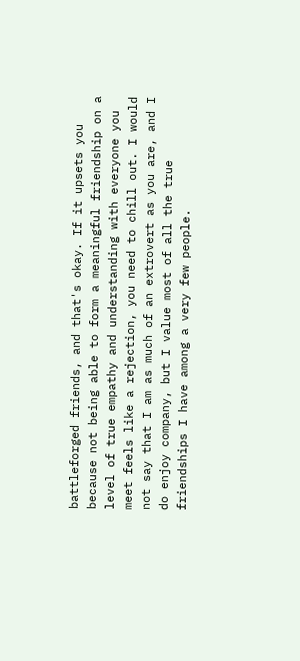battleforged friends, and that's okay. If it upsets you because not being able to form a meaningful friendship on a level of true empathy and understanding with everyone you meet feels like a rejection, you need to chill out. I would not say that I am as much of an extrovert as you are, and I do enjoy company, but I value most of all the true friendships I have among a very few people.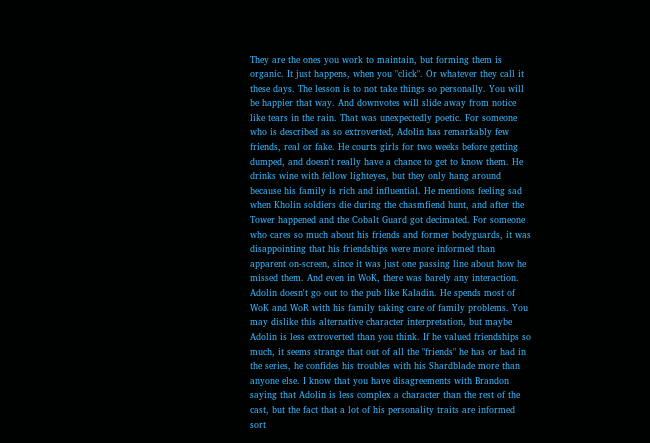They are the ones you work to maintain, but forming them is organic. It just happens, when you "click". Or whatever they call it these days. The lesson is to not take things so personally. You will be happier that way. And downvotes will slide away from notice like tears in the rain. That was unexpectedly poetic. For someone who is described as so extroverted, Adolin has remarkably few friends, real or fake. He courts girls for two weeks before getting dumped, and doesn't really have a chance to get to know them. He drinks wine with fellow lighteyes, but they only hang around because his family is rich and influential. He mentions feeling sad when Kholin soldiers die during the chasmfiend hunt, and after the Tower happened and the Cobalt Guard got decimated. For someone who cares so much about his friends and former bodyguards, it was disappointing that his friendships were more informed than apparent on-screen, since it was just one passing line about how he missed them. And even in WoK, there was barely any interaction. Adolin doesn't go out to the pub like Kaladin. He spends most of WoK and WoR with his family taking care of family problems. You may dislike this alternative character interpretation, but maybe Adolin is less extroverted than you think. If he valued friendships so much, it seems strange that out of all the "friends" he has or had in the series, he confides his troubles with his Shardblade more than anyone else. I know that you have disagreements with Brandon saying that Adolin is less complex a character than the rest of the cast, but the fact that a lot of his personality traits are informed sort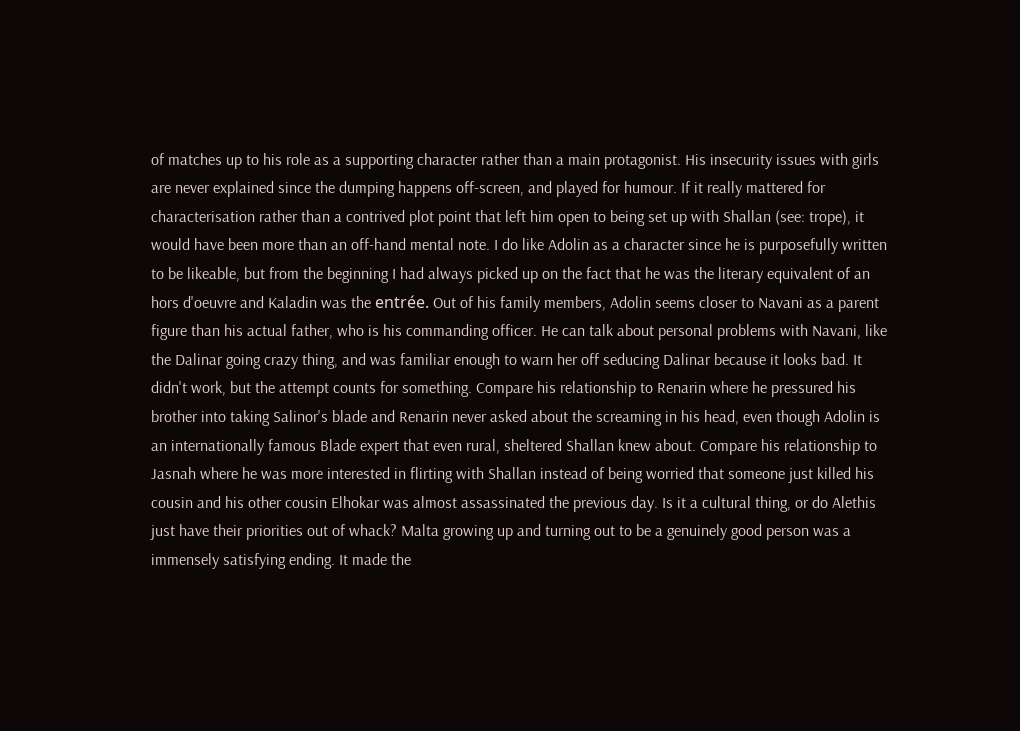of matches up to his role as a supporting character rather than a main protagonist. His insecurity issues with girls are never explained since the dumping happens off-screen, and played for humour. If it really mattered for characterisation rather than a contrived plot point that left him open to being set up with Shallan (see: trope), it would have been more than an off-hand mental note. I do like Adolin as a character since he is purposefully written to be likeable, but from the beginning I had always picked up on the fact that he was the literary equivalent of an hors d'oeuvre and Kaladin was the entrée. Out of his family members, Adolin seems closer to Navani as a parent figure than his actual father, who is his commanding officer. He can talk about personal problems with Navani, like the Dalinar going crazy thing, and was familiar enough to warn her off seducing Dalinar because it looks bad. It didn't work, but the attempt counts for something. Compare his relationship to Renarin where he pressured his brother into taking Salinor's blade and Renarin never asked about the screaming in his head, even though Adolin is an internationally famous Blade expert that even rural, sheltered Shallan knew about. Compare his relationship to Jasnah where he was more interested in flirting with Shallan instead of being worried that someone just killed his cousin and his other cousin Elhokar was almost assassinated the previous day. Is it a cultural thing, or do Alethis just have their priorities out of whack? Malta growing up and turning out to be a genuinely good person was a immensely satisfying ending. It made the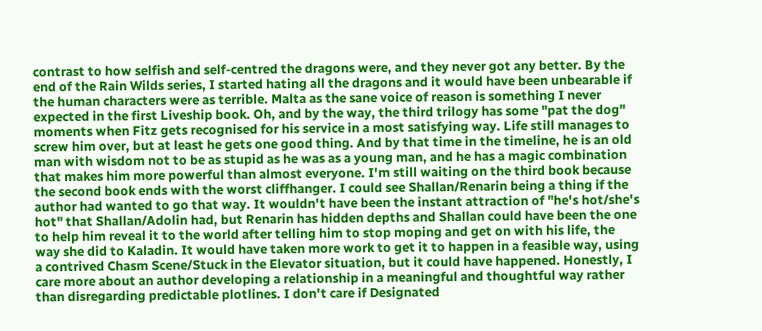contrast to how selfish and self-centred the dragons were, and they never got any better. By the end of the Rain Wilds series, I started hating all the dragons and it would have been unbearable if the human characters were as terrible. Malta as the sane voice of reason is something I never expected in the first Liveship book. Oh, and by the way, the third trilogy has some "pat the dog" moments when Fitz gets recognised for his service in a most satisfying way. Life still manages to screw him over, but at least he gets one good thing. And by that time in the timeline, he is an old man with wisdom not to be as stupid as he was as a young man, and he has a magic combination that makes him more powerful than almost everyone. I'm still waiting on the third book because the second book ends with the worst cliffhanger. I could see Shallan/Renarin being a thing if the author had wanted to go that way. It wouldn't have been the instant attraction of "he's hot/she's hot" that Shallan/Adolin had, but Renarin has hidden depths and Shallan could have been the one to help him reveal it to the world after telling him to stop moping and get on with his life, the way she did to Kaladin. It would have taken more work to get it to happen in a feasible way, using a contrived Chasm Scene/Stuck in the Elevator situation, but it could have happened. Honestly, I care more about an author developing a relationship in a meaningful and thoughtful way rather than disregarding predictable plotlines. I don't care if Designated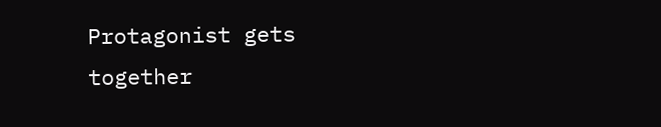Protagonist gets together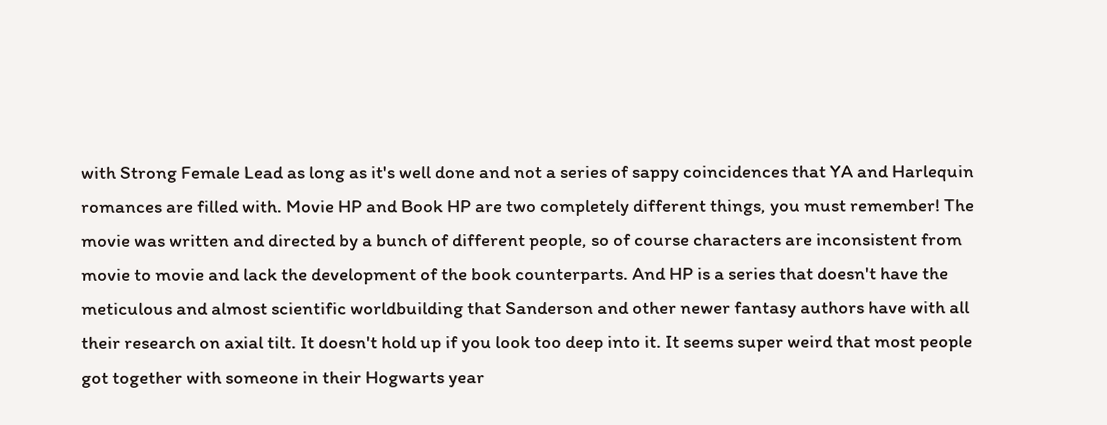with Strong Female Lead as long as it's well done and not a series of sappy coincidences that YA and Harlequin romances are filled with. Movie HP and Book HP are two completely different things, you must remember! The movie was written and directed by a bunch of different people, so of course characters are inconsistent from movie to movie and lack the development of the book counterparts. And HP is a series that doesn't have the meticulous and almost scientific worldbuilding that Sanderson and other newer fantasy authors have with all their research on axial tilt. It doesn't hold up if you look too deep into it. It seems super weird that most people got together with someone in their Hogwarts year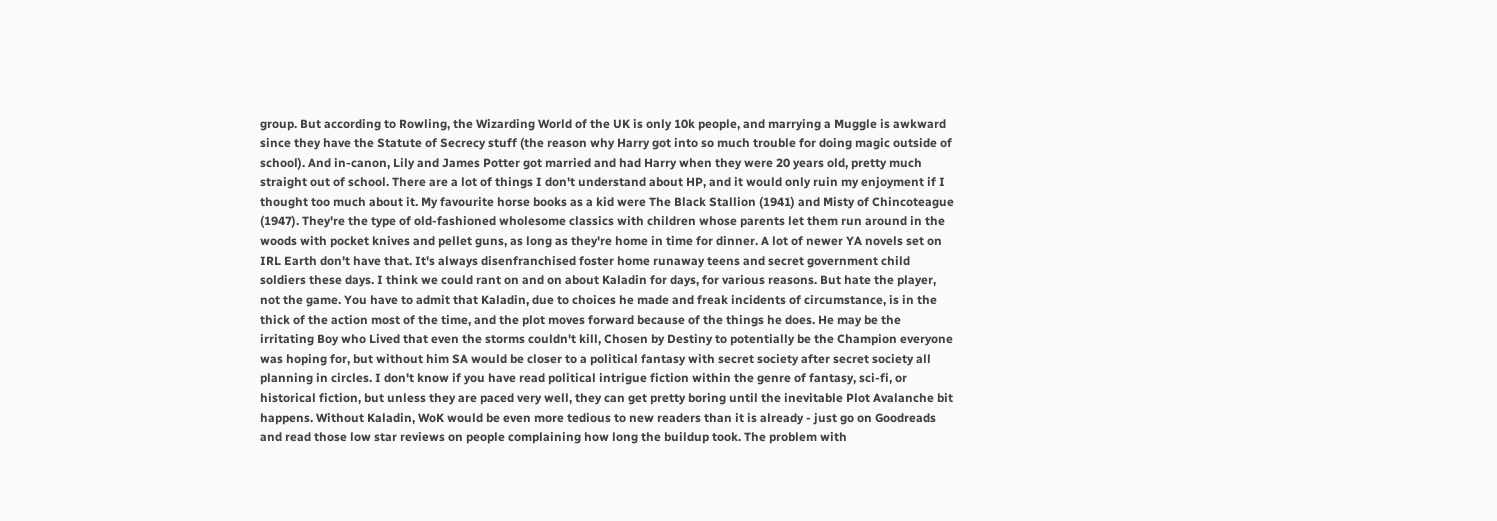group. But according to Rowling, the Wizarding World of the UK is only 10k people, and marrying a Muggle is awkward since they have the Statute of Secrecy stuff (the reason why Harry got into so much trouble for doing magic outside of school). And in-canon, Lily and James Potter got married and had Harry when they were 20 years old, pretty much straight out of school. There are a lot of things I don't understand about HP, and it would only ruin my enjoyment if I thought too much about it. My favourite horse books as a kid were The Black Stallion (1941) and Misty of Chincoteague (1947). They're the type of old-fashioned wholesome classics with children whose parents let them run around in the woods with pocket knives and pellet guns, as long as they're home in time for dinner. A lot of newer YA novels set on IRL Earth don't have that. It's always disenfranchised foster home runaway teens and secret government child soldiers these days. I think we could rant on and on about Kaladin for days, for various reasons. But hate the player, not the game. You have to admit that Kaladin, due to choices he made and freak incidents of circumstance, is in the thick of the action most of the time, and the plot moves forward because of the things he does. He may be the irritating Boy who Lived that even the storms couldn't kill, Chosen by Destiny to potentially be the Champion everyone was hoping for, but without him SA would be closer to a political fantasy with secret society after secret society all planning in circles. I don't know if you have read political intrigue fiction within the genre of fantasy, sci-fi, or historical fiction, but unless they are paced very well, they can get pretty boring until the inevitable Plot Avalanche bit happens. Without Kaladin, WoK would be even more tedious to new readers than it is already - just go on Goodreads and read those low star reviews on people complaining how long the buildup took. The problem with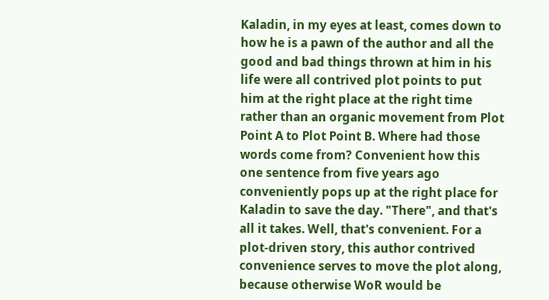Kaladin, in my eyes at least, comes down to how he is a pawn of the author and all the good and bad things thrown at him in his life were all contrived plot points to put him at the right place at the right time rather than an organic movement from Plot Point A to Plot Point B. Where had those words come from? Convenient how this one sentence from five years ago conveniently pops up at the right place for Kaladin to save the day. "There", and that's all it takes. Well, that's convenient. For a plot-driven story, this author contrived convenience serves to move the plot along, because otherwise WoR would be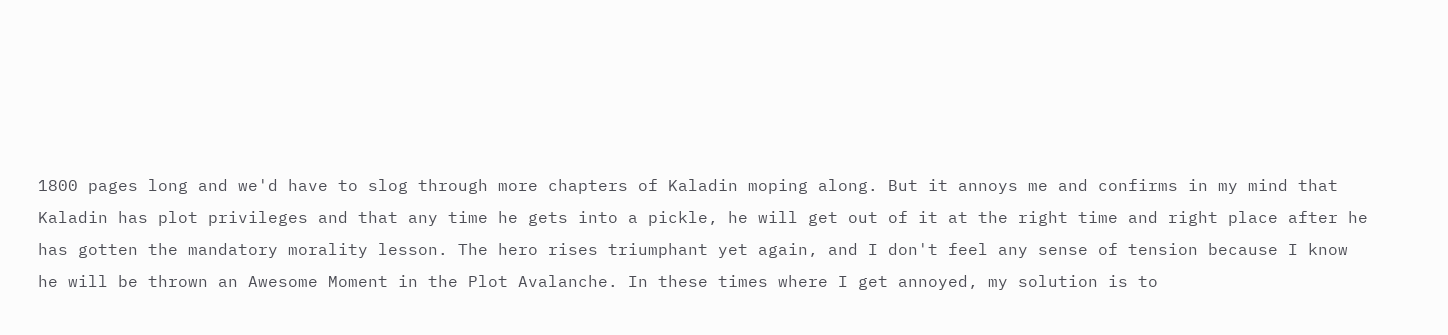1800 pages long and we'd have to slog through more chapters of Kaladin moping along. But it annoys me and confirms in my mind that Kaladin has plot privileges and that any time he gets into a pickle, he will get out of it at the right time and right place after he has gotten the mandatory morality lesson. The hero rises triumphant yet again, and I don't feel any sense of tension because I know he will be thrown an Awesome Moment in the Plot Avalanche. In these times where I get annoyed, my solution is to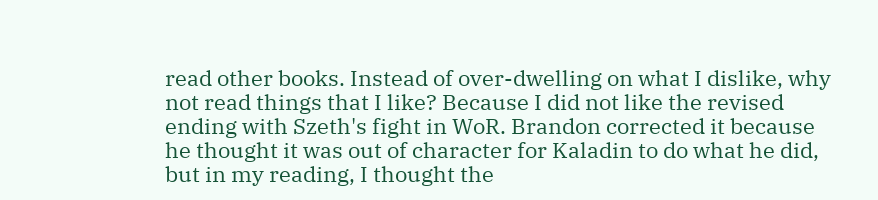read other books. Instead of over-dwelling on what I dislike, why not read things that I like? Because I did not like the revised ending with Szeth's fight in WoR. Brandon corrected it because he thought it was out of character for Kaladin to do what he did, but in my reading, I thought the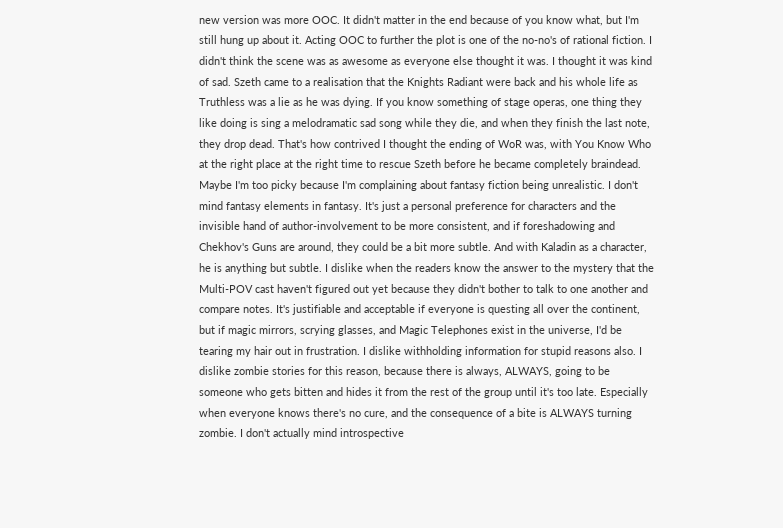new version was more OOC. It didn't matter in the end because of you know what, but I'm still hung up about it. Acting OOC to further the plot is one of the no-no's of rational fiction. I didn't think the scene was as awesome as everyone else thought it was. I thought it was kind of sad. Szeth came to a realisation that the Knights Radiant were back and his whole life as Truthless was a lie as he was dying. If you know something of stage operas, one thing they like doing is sing a melodramatic sad song while they die, and when they finish the last note, they drop dead. That's how contrived I thought the ending of WoR was, with You Know Who at the right place at the right time to rescue Szeth before he became completely braindead. Maybe I'm too picky because I'm complaining about fantasy fiction being unrealistic. I don't mind fantasy elements in fantasy. It's just a personal preference for characters and the invisible hand of author-involvement to be more consistent, and if foreshadowing and Chekhov's Guns are around, they could be a bit more subtle. And with Kaladin as a character, he is anything but subtle. I dislike when the readers know the answer to the mystery that the Multi-POV cast haven't figured out yet because they didn't bother to talk to one another and compare notes. It's justifiable and acceptable if everyone is questing all over the continent, but if magic mirrors, scrying glasses, and Magic Telephones exist in the universe, I'd be tearing my hair out in frustration. I dislike withholding information for stupid reasons also. I dislike zombie stories for this reason, because there is always, ALWAYS, going to be someone who gets bitten and hides it from the rest of the group until it's too late. Especially when everyone knows there's no cure, and the consequence of a bite is ALWAYS turning zombie. I don't actually mind introspective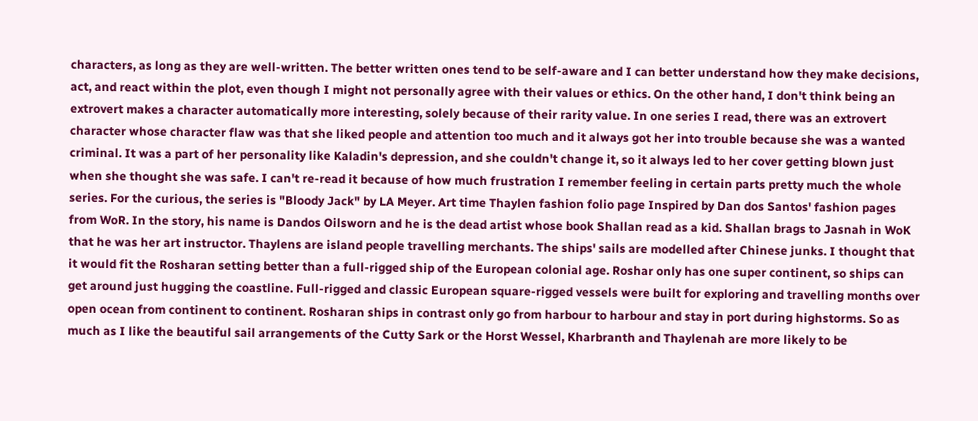characters, as long as they are well-written. The better written ones tend to be self-aware and I can better understand how they make decisions, act, and react within the plot, even though I might not personally agree with their values or ethics. On the other hand, I don't think being an extrovert makes a character automatically more interesting, solely because of their rarity value. In one series I read, there was an extrovert character whose character flaw was that she liked people and attention too much and it always got her into trouble because she was a wanted criminal. It was a part of her personality like Kaladin's depression, and she couldn't change it, so it always led to her cover getting blown just when she thought she was safe. I can't re-read it because of how much frustration I remember feeling in certain parts pretty much the whole series. For the curious, the series is "Bloody Jack" by LA Meyer. Art time Thaylen fashion folio page Inspired by Dan dos Santos' fashion pages from WoR. In the story, his name is Dandos Oilsworn and he is the dead artist whose book Shallan read as a kid. Shallan brags to Jasnah in WoK that he was her art instructor. Thaylens are island people travelling merchants. The ships' sails are modelled after Chinese junks. I thought that it would fit the Rosharan setting better than a full-rigged ship of the European colonial age. Roshar only has one super continent, so ships can get around just hugging the coastline. Full-rigged and classic European square-rigged vessels were built for exploring and travelling months over open ocean from continent to continent. Rosharan ships in contrast only go from harbour to harbour and stay in port during highstorms. So as much as I like the beautiful sail arrangements of the Cutty Sark or the Horst Wessel, Kharbranth and Thaylenah are more likely to be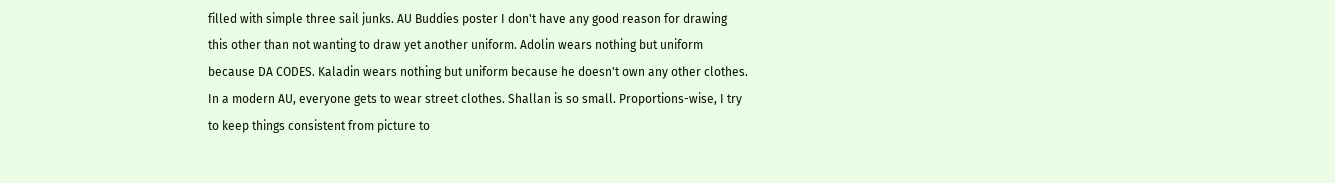filled with simple three sail junks. AU Buddies poster I don't have any good reason for drawing this other than not wanting to draw yet another uniform. Adolin wears nothing but uniform because DA CODES. Kaladin wears nothing but uniform because he doesn't own any other clothes. In a modern AU, everyone gets to wear street clothes. Shallan is so small. Proportions-wise, I try to keep things consistent from picture to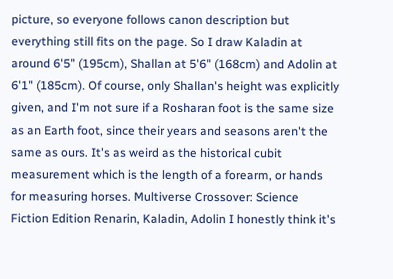picture, so everyone follows canon description but everything still fits on the page. So I draw Kaladin at around 6'5" (195cm), Shallan at 5'6" (168cm) and Adolin at 6'1" (185cm). Of course, only Shallan's height was explicitly given, and I'm not sure if a Rosharan foot is the same size as an Earth foot, since their years and seasons aren't the same as ours. It's as weird as the historical cubit measurement which is the length of a forearm, or hands for measuring horses. Multiverse Crossover: Science Fiction Edition Renarin, Kaladin, Adolin I honestly think it's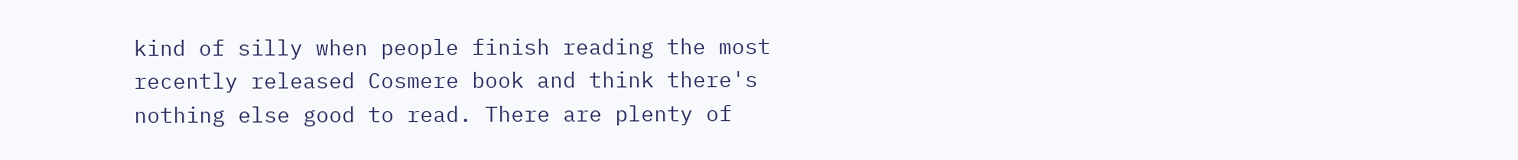kind of silly when people finish reading the most recently released Cosmere book and think there's nothing else good to read. There are plenty of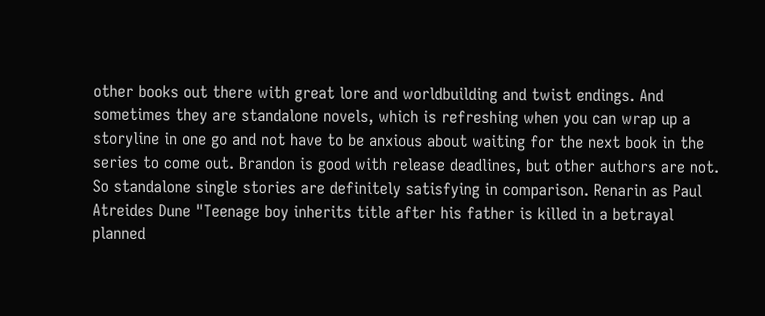other books out there with great lore and worldbuilding and twist endings. And sometimes they are standalone novels, which is refreshing when you can wrap up a storyline in one go and not have to be anxious about waiting for the next book in the series to come out. Brandon is good with release deadlines, but other authors are not. So standalone single stories are definitely satisfying in comparison. Renarin as Paul Atreides Dune "Teenage boy inherits title after his father is killed in a betrayal planned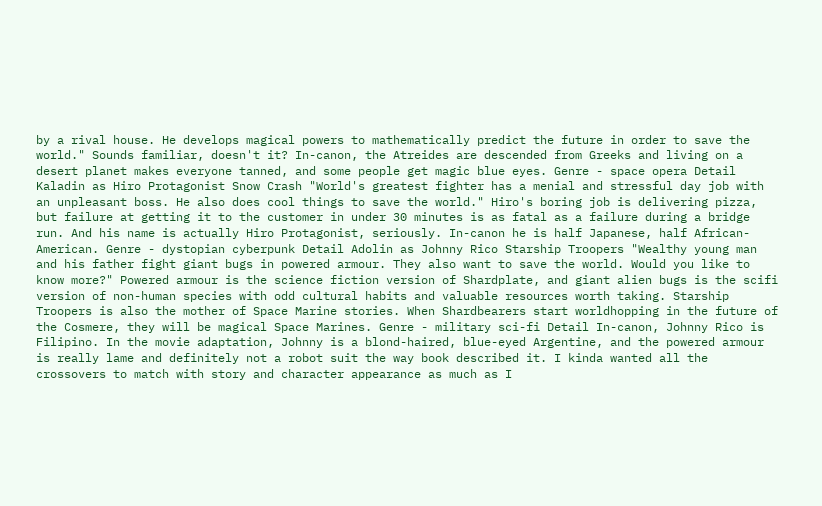by a rival house. He develops magical powers to mathematically predict the future in order to save the world." Sounds familiar, doesn't it? In-canon, the Atreides are descended from Greeks and living on a desert planet makes everyone tanned, and some people get magic blue eyes. Genre - space opera Detail Kaladin as Hiro Protagonist Snow Crash "World's greatest fighter has a menial and stressful day job with an unpleasant boss. He also does cool things to save the world." Hiro's boring job is delivering pizza, but failure at getting it to the customer in under 30 minutes is as fatal as a failure during a bridge run. And his name is actually Hiro Protagonist, seriously. In-canon he is half Japanese, half African-American. Genre - dystopian cyberpunk Detail Adolin as Johnny Rico Starship Troopers "Wealthy young man and his father fight giant bugs in powered armour. They also want to save the world. Would you like to know more?" Powered armour is the science fiction version of Shardplate, and giant alien bugs is the scifi version of non-human species with odd cultural habits and valuable resources worth taking. Starship Troopers is also the mother of Space Marine stories. When Shardbearers start worldhopping in the future of the Cosmere, they will be magical Space Marines. Genre - military sci-fi Detail In-canon, Johnny Rico is Filipino. In the movie adaptation, Johnny is a blond-haired, blue-eyed Argentine, and the powered armour is really lame and definitely not a robot suit the way book described it. I kinda wanted all the crossovers to match with story and character appearance as much as I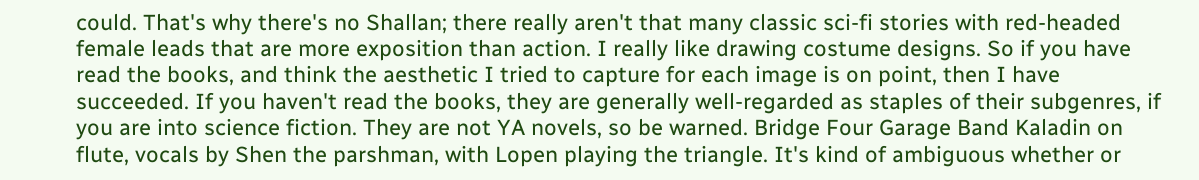could. That's why there's no Shallan; there really aren't that many classic sci-fi stories with red-headed female leads that are more exposition than action. I really like drawing costume designs. So if you have read the books, and think the aesthetic I tried to capture for each image is on point, then I have succeeded. If you haven't read the books, they are generally well-regarded as staples of their subgenres, if you are into science fiction. They are not YA novels, so be warned. Bridge Four Garage Band Kaladin on flute, vocals by Shen the parshman, with Lopen playing the triangle. It's kind of ambiguous whether or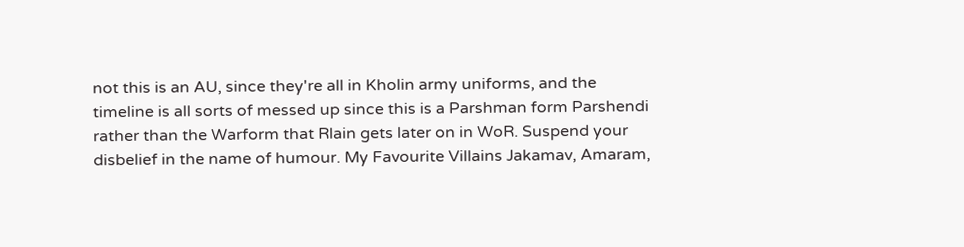not this is an AU, since they're all in Kholin army uniforms, and the timeline is all sorts of messed up since this is a Parshman form Parshendi rather than the Warform that Rlain gets later on in WoR. Suspend your disbelief in the name of humour. My Favourite Villains Jakamav, Amaram,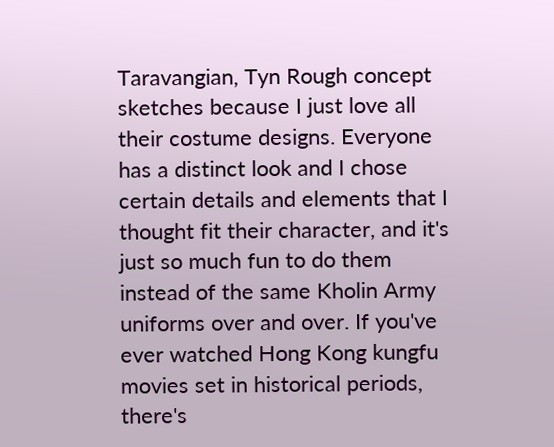Taravangian, Tyn Rough concept sketches because I just love all their costume designs. Everyone has a distinct look and I chose certain details and elements that I thought fit their character, and it's just so much fun to do them instead of the same Kholin Army uniforms over and over. If you've ever watched Hong Kong kungfu movies set in historical periods, there's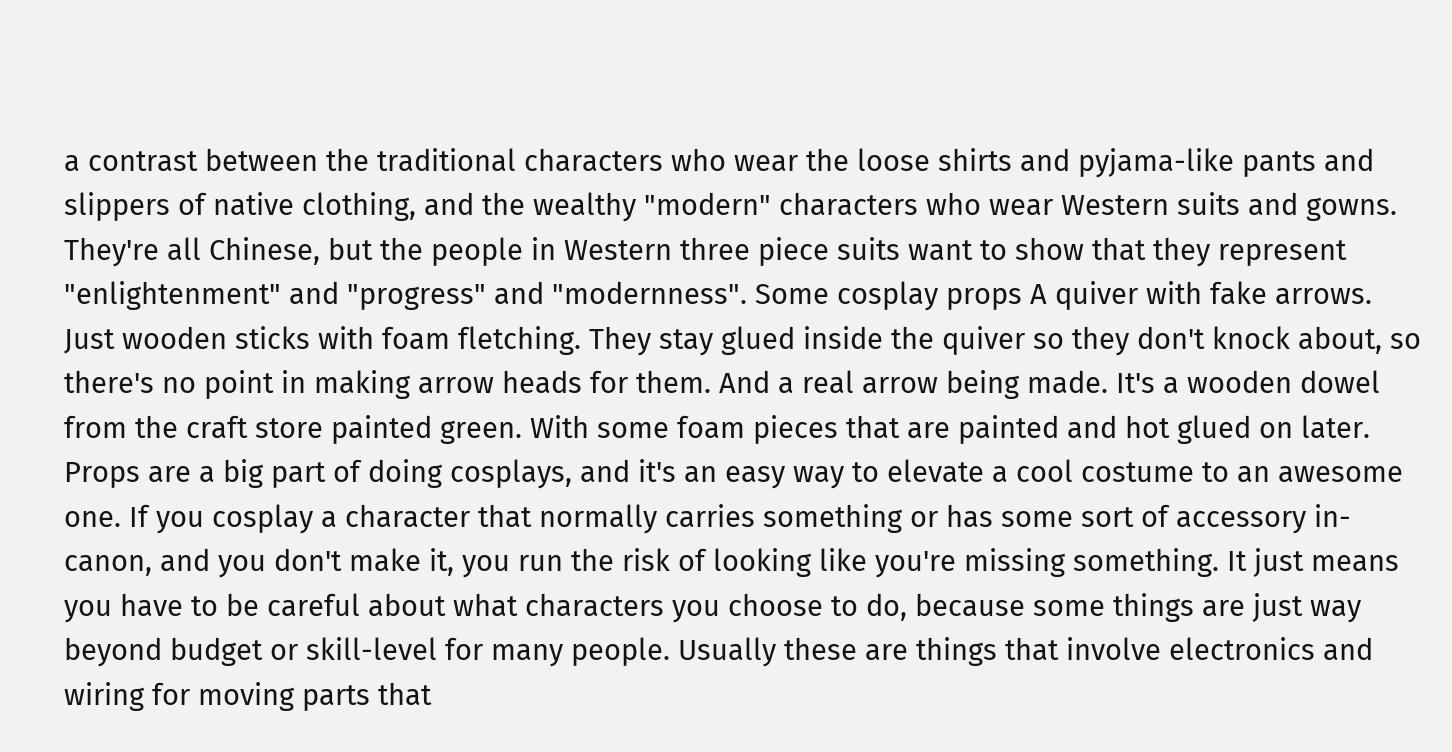a contrast between the traditional characters who wear the loose shirts and pyjama-like pants and slippers of native clothing, and the wealthy "modern" characters who wear Western suits and gowns. They're all Chinese, but the people in Western three piece suits want to show that they represent "enlightenment" and "progress" and "modernness". Some cosplay props A quiver with fake arrows. Just wooden sticks with foam fletching. They stay glued inside the quiver so they don't knock about, so there's no point in making arrow heads for them. And a real arrow being made. It's a wooden dowel from the craft store painted green. With some foam pieces that are painted and hot glued on later. Props are a big part of doing cosplays, and it's an easy way to elevate a cool costume to an awesome one. If you cosplay a character that normally carries something or has some sort of accessory in-canon, and you don't make it, you run the risk of looking like you're missing something. It just means you have to be careful about what characters you choose to do, because some things are just way beyond budget or skill-level for many people. Usually these are things that involve electronics and wiring for moving parts that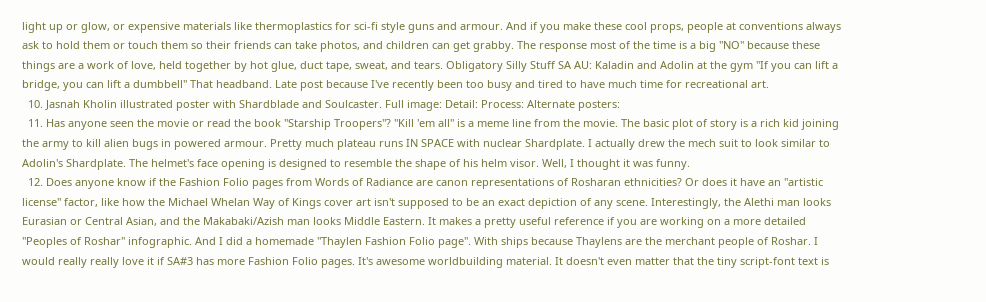light up or glow, or expensive materials like thermoplastics for sci-fi style guns and armour. And if you make these cool props, people at conventions always ask to hold them or touch them so their friends can take photos, and children can get grabby. The response most of the time is a big "NO" because these things are a work of love, held together by hot glue, duct tape, sweat, and tears. Obligatory Silly Stuff SA AU: Kaladin and Adolin at the gym "If you can lift a bridge, you can lift a dumbbell" That headband. Late post because I've recently been too busy and tired to have much time for recreational art.
  10. Jasnah Kholin illustrated poster with Shardblade and Soulcaster. Full image: Detail: Process: Alternate posters:
  11. Has anyone seen the movie or read the book "Starship Troopers"? "Kill 'em all" is a meme line from the movie. The basic plot of story is a rich kid joining the army to kill alien bugs in powered armour. Pretty much plateau runs IN SPACE with nuclear Shardplate. I actually drew the mech suit to look similar to Adolin's Shardplate. The helmet's face opening is designed to resemble the shape of his helm visor. Well, I thought it was funny.
  12. Does anyone know if the Fashion Folio pages from Words of Radiance are canon representations of Rosharan ethnicities? Or does it have an "artistic license" factor, like how the Michael Whelan Way of Kings cover art isn't supposed to be an exact depiction of any scene. Interestingly, the Alethi man looks Eurasian or Central Asian, and the Makabaki/Azish man looks Middle Eastern. It makes a pretty useful reference if you are working on a more detailed "Peoples of Roshar" infographic. And I did a homemade "Thaylen Fashion Folio page". With ships because Thaylens are the merchant people of Roshar. I would really really love it if SA#3 has more Fashion Folio pages. It's awesome worldbuilding material. It doesn't even matter that the tiny script-font text is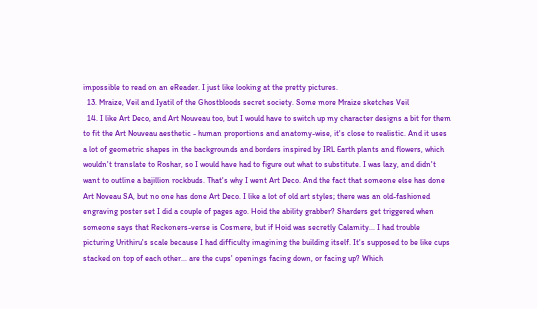impossible to read on an eReader. I just like looking at the pretty pictures.
  13. Mraize, Veil and Iyatil of the Ghostbloods secret society. Some more Mraize sketches Veil
  14. I like Art Deco, and Art Nouveau too, but I would have to switch up my character designs a bit for them to fit the Art Nouveau aesthetic - human proportions and anatomy-wise, it's close to realistic. And it uses a lot of geometric shapes in the backgrounds and borders inspired by IRL Earth plants and flowers, which wouldn't translate to Roshar, so I would have had to figure out what to substitute. I was lazy, and didn't want to outline a bajillion rockbuds. That's why I went Art Deco. And the fact that someone else has done Art Noveau SA, but no one has done Art Deco. I like a lot of old art styles; there was an old-fashioned engraving poster set I did a couple of pages ago. Hoid the ability grabber? Sharders get triggered when someone says that Reckoners-verse is Cosmere, but if Hoid was secretly Calamity... I had trouble picturing Urithiru's scale because I had difficulty imagining the building itself. It's supposed to be like cups stacked on top of each other... are the cups' openings facing down, or facing up? Which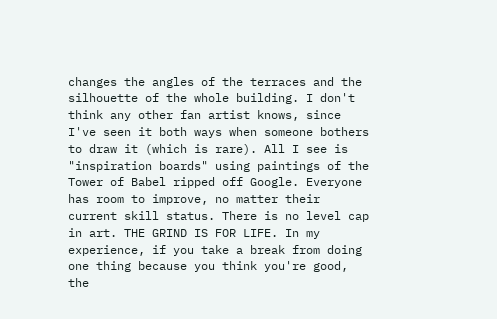changes the angles of the terraces and the silhouette of the whole building. I don't think any other fan artist knows, since I've seen it both ways when someone bothers to draw it (which is rare). All I see is "inspiration boards" using paintings of the Tower of Babel ripped off Google. Everyone has room to improve, no matter their current skill status. There is no level cap in art. THE GRIND IS FOR LIFE. In my experience, if you take a break from doing one thing because you think you're good, the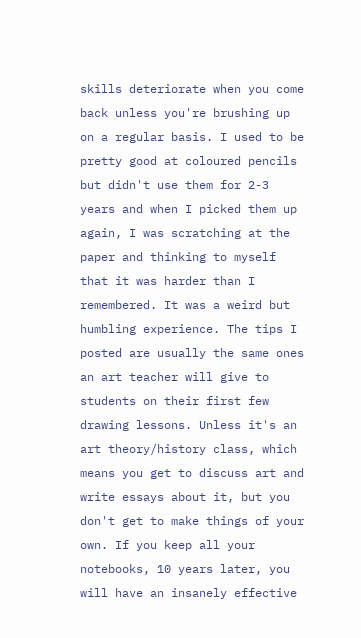skills deteriorate when you come back unless you're brushing up on a regular basis. I used to be pretty good at coloured pencils but didn't use them for 2-3 years and when I picked them up again, I was scratching at the paper and thinking to myself that it was harder than I remembered. It was a weird but humbling experience. The tips I posted are usually the same ones an art teacher will give to students on their first few drawing lessons. Unless it's an art theory/history class, which means you get to discuss art and write essays about it, but you don't get to make things of your own. If you keep all your notebooks, 10 years later, you will have an insanely effective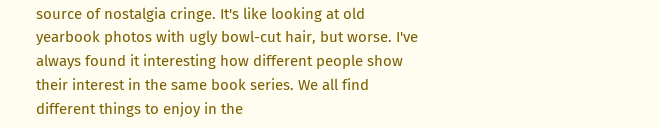source of nostalgia cringe. It's like looking at old yearbook photos with ugly bowl-cut hair, but worse. I've always found it interesting how different people show their interest in the same book series. We all find different things to enjoy in the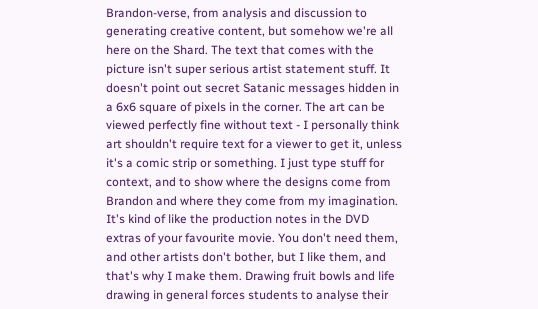Brandon-verse, from analysis and discussion to generating creative content, but somehow we're all here on the Shard. The text that comes with the picture isn't super serious artist statement stuff. It doesn't point out secret Satanic messages hidden in a 6x6 square of pixels in the corner. The art can be viewed perfectly fine without text - I personally think art shouldn't require text for a viewer to get it, unless it's a comic strip or something. I just type stuff for context, and to show where the designs come from Brandon and where they come from my imagination. It's kind of like the production notes in the DVD extras of your favourite movie. You don't need them, and other artists don't bother, but I like them, and that's why I make them. Drawing fruit bowls and life drawing in general forces students to analyse their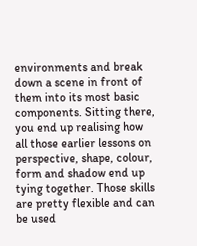environments and break down a scene in front of them into its most basic components. Sitting there, you end up realising how all those earlier lessons on perspective, shape, colour, form and shadow end up tying together. Those skills are pretty flexible and can be used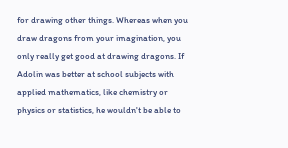for drawing other things. Whereas when you draw dragons from your imagination, you only really get good at drawing dragons. If Adolin was better at school subjects with applied mathematics, like chemistry or physics or statistics, he wouldn't be able to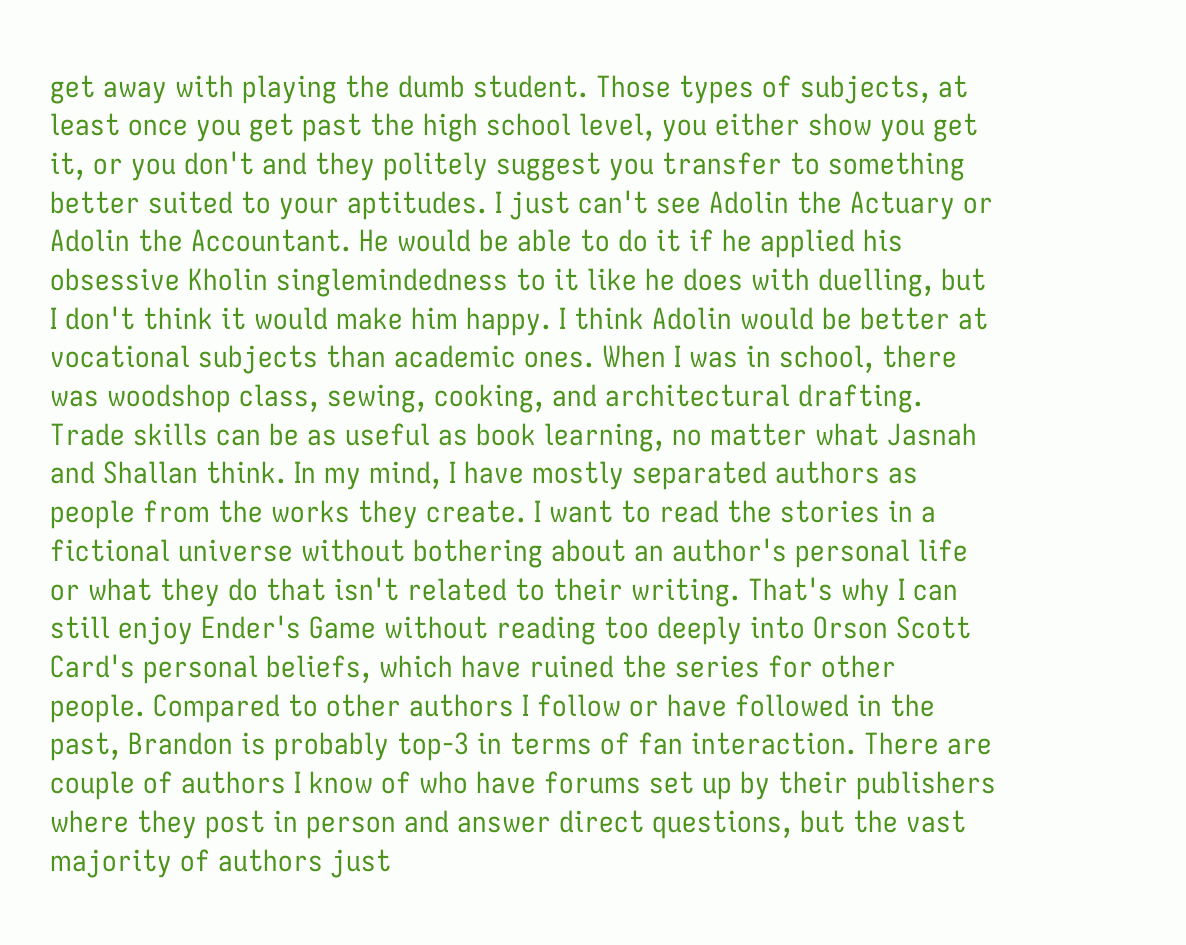get away with playing the dumb student. Those types of subjects, at least once you get past the high school level, you either show you get it, or you don't and they politely suggest you transfer to something better suited to your aptitudes. I just can't see Adolin the Actuary or Adolin the Accountant. He would be able to do it if he applied his obsessive Kholin singlemindedness to it like he does with duelling, but I don't think it would make him happy. I think Adolin would be better at vocational subjects than academic ones. When I was in school, there was woodshop class, sewing, cooking, and architectural drafting. Trade skills can be as useful as book learning, no matter what Jasnah and Shallan think. In my mind, I have mostly separated authors as people from the works they create. I want to read the stories in a fictional universe without bothering about an author's personal life or what they do that isn't related to their writing. That's why I can still enjoy Ender's Game without reading too deeply into Orson Scott Card's personal beliefs, which have ruined the series for other people. Compared to other authors I follow or have followed in the past, Brandon is probably top-3 in terms of fan interaction. There are couple of authors I know of who have forums set up by their publishers where they post in person and answer direct questions, but the vast majority of authors just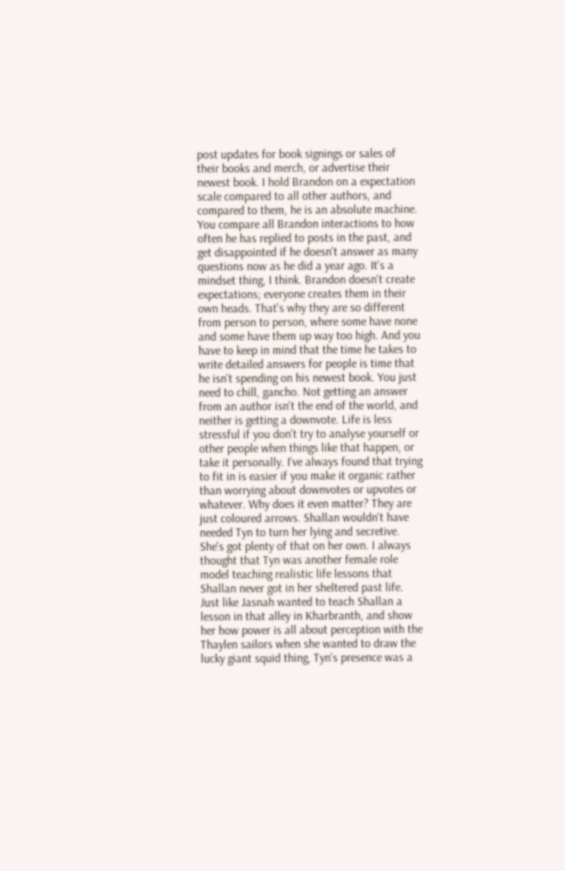post updates for book signings or sales of their books and merch, or advertise their newest book. I hold Brandon on a expectation scale compared to all other authors, and compared to them, he is an absolute machine. You compare all Brandon interactions to how often he has replied to posts in the past, and get disappointed if he doesn't answer as many questions now as he did a year ago. It's a mindset thing, I think. Brandon doesn't create expectations; everyone creates them in their own heads. That's why they are so different from person to person, where some have none and some have them up way too high. And you have to keep in mind that the time he takes to write detailed answers for people is time that he isn't spending on his newest book. You just need to chill, gancho. Not getting an answer from an author isn't the end of the world, and neither is getting a downvote. Life is less stressful if you don't try to analyse yourself or other people when things like that happen, or take it personally. I've always found that trying to fit in is easier if you make it organic rather than worrying about downvotes or upvotes or whatever. Why does it even matter? They are just coloured arrows. Shallan wouldn't have needed Tyn to turn her lying and secretive. She's got plenty of that on her own. I always thought that Tyn was another female role model teaching realistic life lessons that Shallan never got in her sheltered past life. Just like Jasnah wanted to teach Shallan a lesson in that alley in Kharbranth, and show her how power is all about perception with the Thaylen sailors when she wanted to draw the lucky giant squid thing, Tyn's presence was a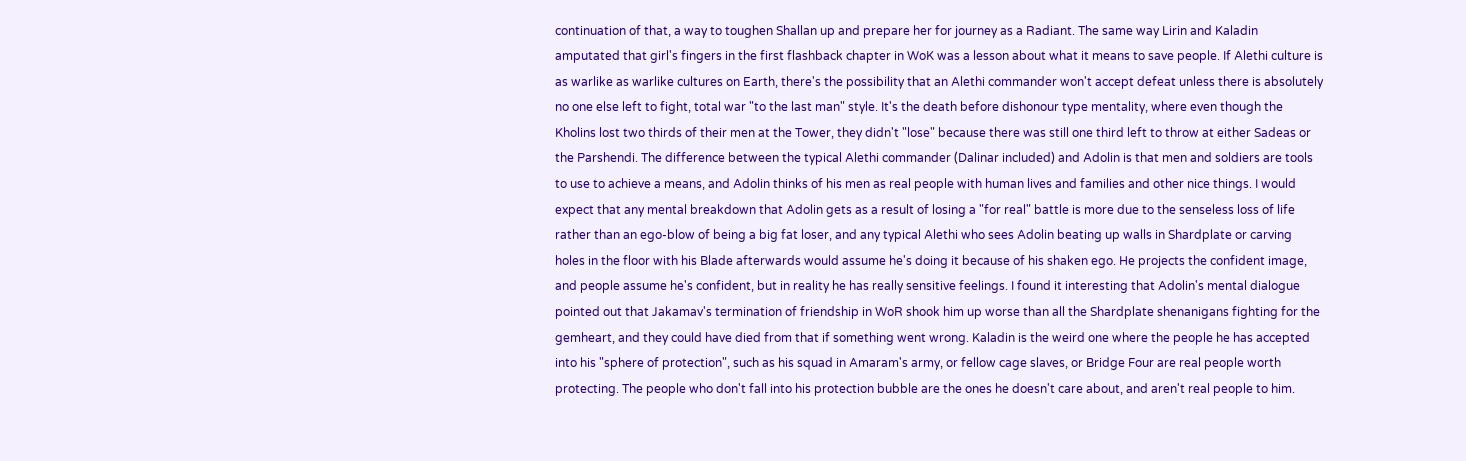continuation of that, a way to toughen Shallan up and prepare her for journey as a Radiant. The same way Lirin and Kaladin amputated that girl's fingers in the first flashback chapter in WoK was a lesson about what it means to save people. If Alethi culture is as warlike as warlike cultures on Earth, there's the possibility that an Alethi commander won't accept defeat unless there is absolutely no one else left to fight, total war "to the last man" style. It's the death before dishonour type mentality, where even though the Kholins lost two thirds of their men at the Tower, they didn't "lose" because there was still one third left to throw at either Sadeas or the Parshendi. The difference between the typical Alethi commander (Dalinar included) and Adolin is that men and soldiers are tools to use to achieve a means, and Adolin thinks of his men as real people with human lives and families and other nice things. I would expect that any mental breakdown that Adolin gets as a result of losing a "for real" battle is more due to the senseless loss of life rather than an ego-blow of being a big fat loser, and any typical Alethi who sees Adolin beating up walls in Shardplate or carving holes in the floor with his Blade afterwards would assume he's doing it because of his shaken ego. He projects the confident image, and people assume he's confident, but in reality he has really sensitive feelings. I found it interesting that Adolin's mental dialogue pointed out that Jakamav's termination of friendship in WoR shook him up worse than all the Shardplate shenanigans fighting for the gemheart, and they could have died from that if something went wrong. Kaladin is the weird one where the people he has accepted into his "sphere of protection", such as his squad in Amaram's army, or fellow cage slaves, or Bridge Four are real people worth protecting. The people who don't fall into his protection bubble are the ones he doesn't care about, and aren't real people to him.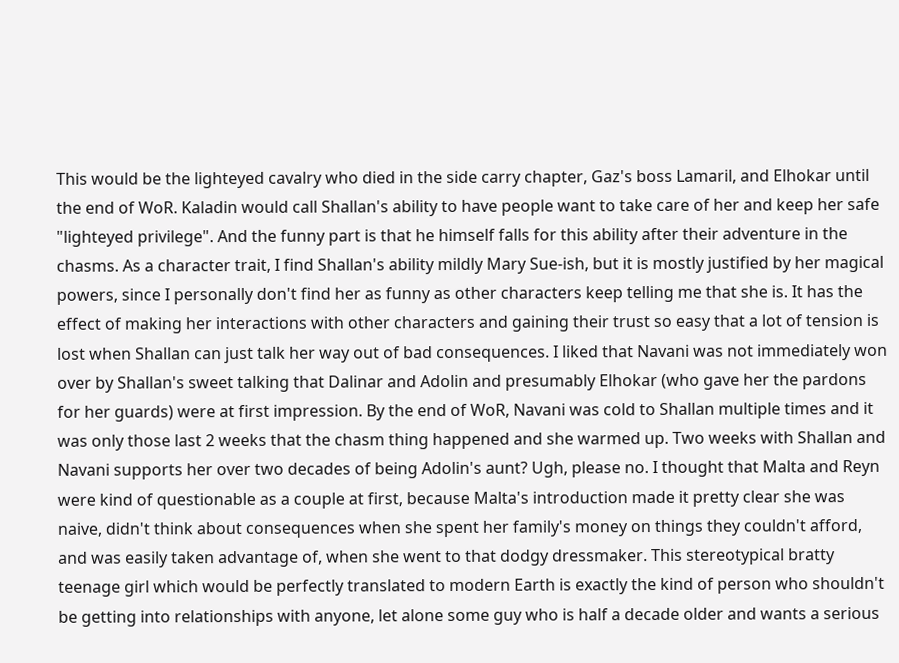This would be the lighteyed cavalry who died in the side carry chapter, Gaz's boss Lamaril, and Elhokar until the end of WoR. Kaladin would call Shallan's ability to have people want to take care of her and keep her safe "lighteyed privilege". And the funny part is that he himself falls for this ability after their adventure in the chasms. As a character trait, I find Shallan's ability mildly Mary Sue-ish, but it is mostly justified by her magical powers, since I personally don't find her as funny as other characters keep telling me that she is. It has the effect of making her interactions with other characters and gaining their trust so easy that a lot of tension is lost when Shallan can just talk her way out of bad consequences. I liked that Navani was not immediately won over by Shallan's sweet talking that Dalinar and Adolin and presumably Elhokar (who gave her the pardons for her guards) were at first impression. By the end of WoR, Navani was cold to Shallan multiple times and it was only those last 2 weeks that the chasm thing happened and she warmed up. Two weeks with Shallan and Navani supports her over two decades of being Adolin's aunt? Ugh, please no. I thought that Malta and Reyn were kind of questionable as a couple at first, because Malta's introduction made it pretty clear she was naive, didn't think about consequences when she spent her family's money on things they couldn't afford, and was easily taken advantage of, when she went to that dodgy dressmaker. This stereotypical bratty teenage girl which would be perfectly translated to modern Earth is exactly the kind of person who shouldn't be getting into relationships with anyone, let alone some guy who is half a decade older and wants a serious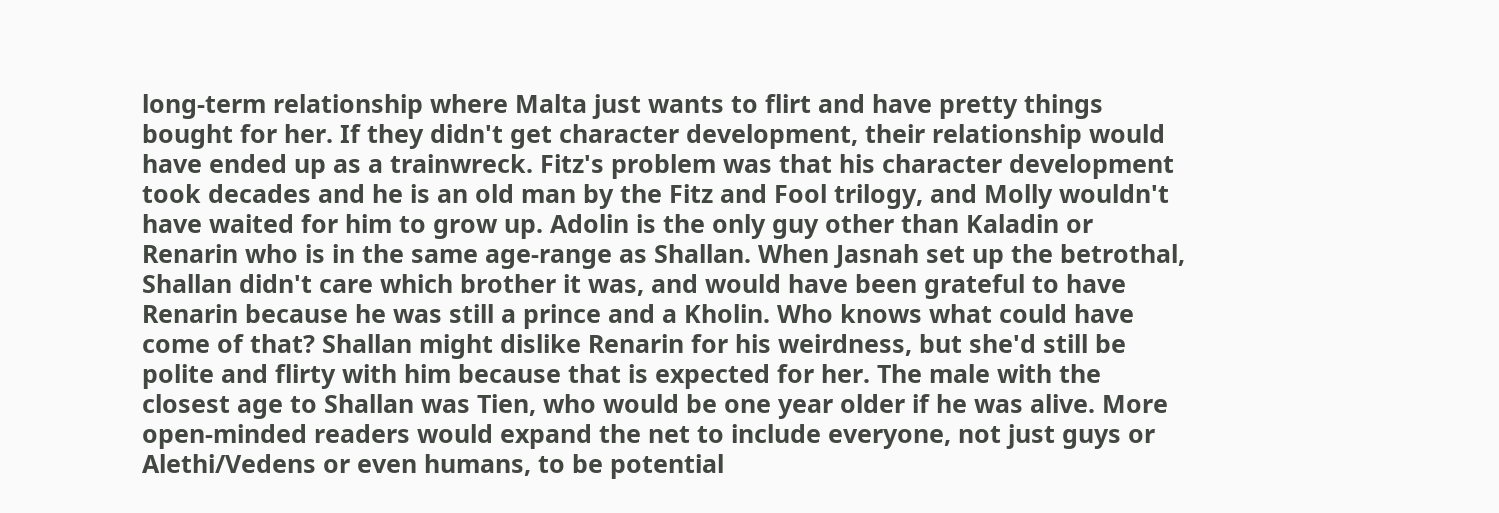long-term relationship where Malta just wants to flirt and have pretty things bought for her. If they didn't get character development, their relationship would have ended up as a trainwreck. Fitz's problem was that his character development took decades and he is an old man by the Fitz and Fool trilogy, and Molly wouldn't have waited for him to grow up. Adolin is the only guy other than Kaladin or Renarin who is in the same age-range as Shallan. When Jasnah set up the betrothal, Shallan didn't care which brother it was, and would have been grateful to have Renarin because he was still a prince and a Kholin. Who knows what could have come of that? Shallan might dislike Renarin for his weirdness, but she'd still be polite and flirty with him because that is expected for her. The male with the closest age to Shallan was Tien, who would be one year older if he was alive. More open-minded readers would expand the net to include everyone, not just guys or Alethi/Vedens or even humans, to be potential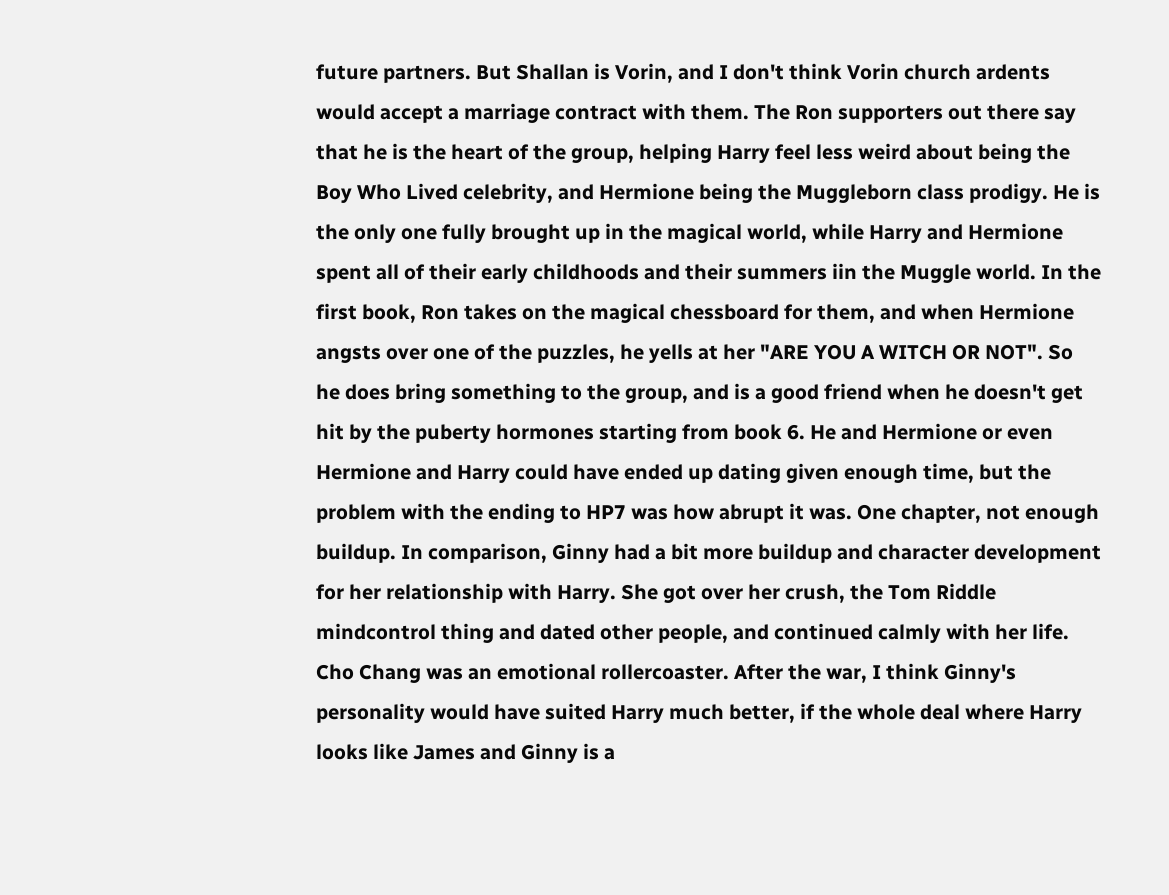future partners. But Shallan is Vorin, and I don't think Vorin church ardents would accept a marriage contract with them. The Ron supporters out there say that he is the heart of the group, helping Harry feel less weird about being the Boy Who Lived celebrity, and Hermione being the Muggleborn class prodigy. He is the only one fully brought up in the magical world, while Harry and Hermione spent all of their early childhoods and their summers iin the Muggle world. In the first book, Ron takes on the magical chessboard for them, and when Hermione angsts over one of the puzzles, he yells at her "ARE YOU A WITCH OR NOT". So he does bring something to the group, and is a good friend when he doesn't get hit by the puberty hormones starting from book 6. He and Hermione or even Hermione and Harry could have ended up dating given enough time, but the problem with the ending to HP7 was how abrupt it was. One chapter, not enough buildup. In comparison, Ginny had a bit more buildup and character development for her relationship with Harry. She got over her crush, the Tom Riddle mindcontrol thing and dated other people, and continued calmly with her life. Cho Chang was an emotional rollercoaster. After the war, I think Ginny's personality would have suited Harry much better, if the whole deal where Harry looks like James and Ginny is a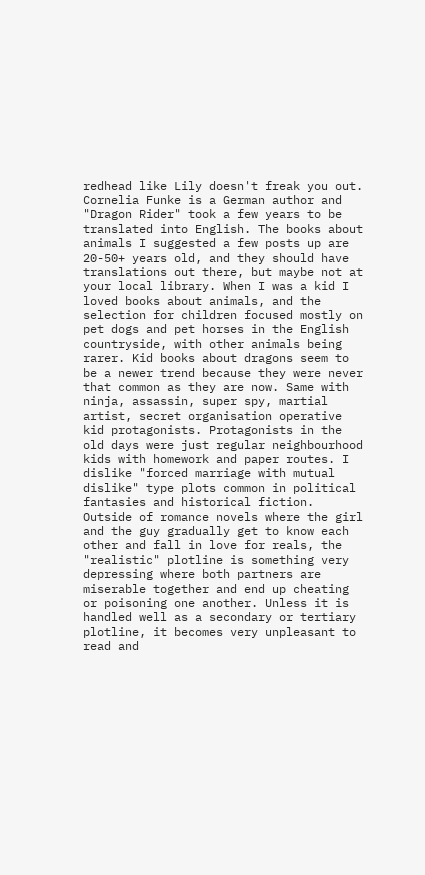redhead like Lily doesn't freak you out. Cornelia Funke is a German author and "Dragon Rider" took a few years to be translated into English. The books about animals I suggested a few posts up are 20-50+ years old, and they should have translations out there, but maybe not at your local library. When I was a kid I loved books about animals, and the selection for children focused mostly on pet dogs and pet horses in the English countryside, with other animals being rarer. Kid books about dragons seem to be a newer trend because they were never that common as they are now. Same with ninja, assassin, super spy, martial artist, secret organisation operative kid protagonists. Protagonists in the old days were just regular neighbourhood kids with homework and paper routes. I dislike "forced marriage with mutual dislike" type plots common in political fantasies and historical fiction. Outside of romance novels where the girl and the guy gradually get to know each other and fall in love for reals, the "realistic" plotline is something very depressing where both partners are miserable together and end up cheating or poisoning one another. Unless it is handled well as a secondary or tertiary plotline, it becomes very unpleasant to read and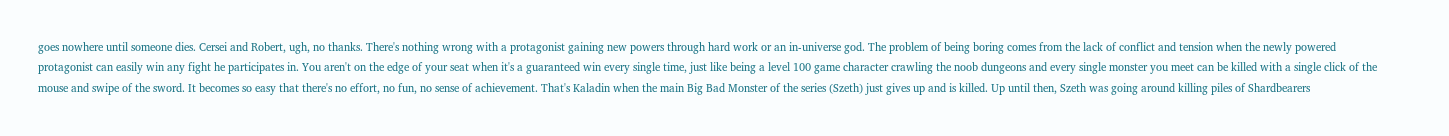goes nowhere until someone dies. Cersei and Robert, ugh, no thanks. There's nothing wrong with a protagonist gaining new powers through hard work or an in-universe god. The problem of being boring comes from the lack of conflict and tension when the newly powered protagonist can easily win any fight he participates in. You aren't on the edge of your seat when it's a guaranteed win every single time, just like being a level 100 game character crawling the noob dungeons and every single monster you meet can be killed with a single click of the mouse and swipe of the sword. It becomes so easy that there's no effort, no fun, no sense of achievement. That's Kaladin when the main Big Bad Monster of the series (Szeth) just gives up and is killed. Up until then, Szeth was going around killing piles of Shardbearers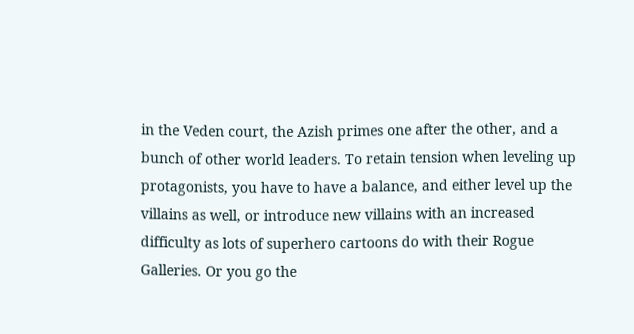in the Veden court, the Azish primes one after the other, and a bunch of other world leaders. To retain tension when leveling up protagonists, you have to have a balance, and either level up the villains as well, or introduce new villains with an increased difficulty as lots of superhero cartoons do with their Rogue Galleries. Or you go the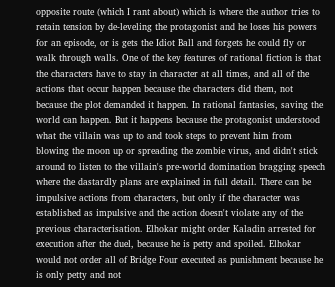opposite route (which I rant about) which is where the author tries to retain tension by de-leveling the protagonist and he loses his powers for an episode, or is gets the Idiot Ball and forgets he could fly or walk through walls. One of the key features of rational fiction is that the characters have to stay in character at all times, and all of the actions that occur happen because the characters did them, not because the plot demanded it happen. In rational fantasies, saving the world can happen. But it happens because the protagonist understood what the villain was up to and took steps to prevent him from blowing the moon up or spreading the zombie virus, and didn't stick around to listen to the villain's pre-world domination bragging speech where the dastardly plans are explained in full detail. There can be impulsive actions from characters, but only if the character was established as impulsive and the action doesn't violate any of the previous characterisation. Elhokar might order Kaladin arrested for execution after the duel, because he is petty and spoiled. Elhokar would not order all of Bridge Four executed as punishment because he is only petty and not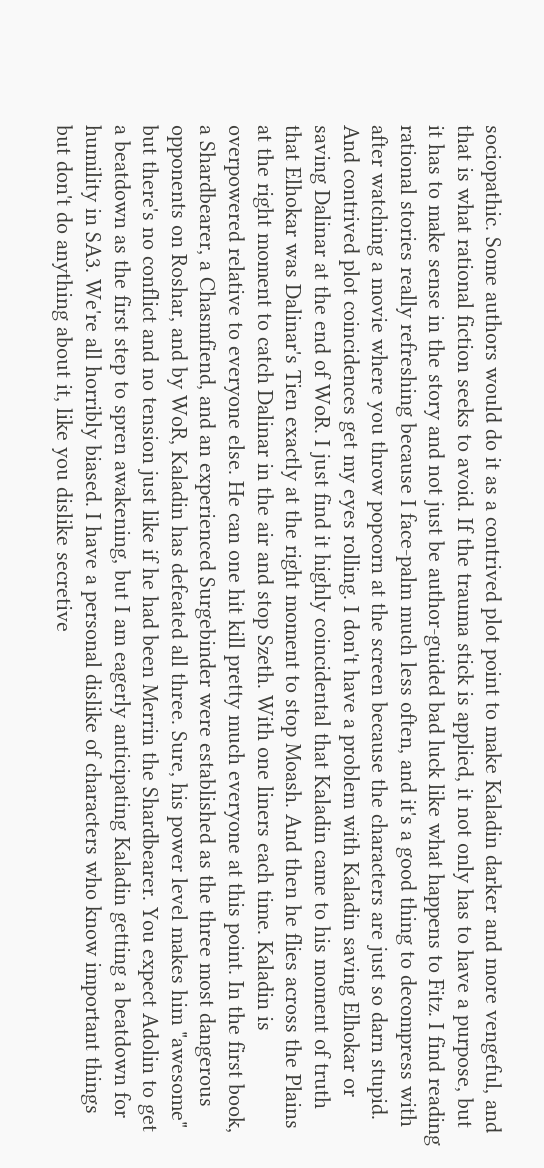sociopathic. Some authors would do it as a contrived plot point to make Kaladin darker and more vengeful, and that is what rational fiction seeks to avoid. If the trauma stick is applied, it not only has to have a purpose, but it has to make sense in the story and not just be author-guided bad luck like what happens to Fitz. I find reading rational stories really refreshing because I face-palm much less often, and it's a good thing to decompress with after watching a movie where you throw popcorn at the screen because the characters are just so darn stupid. And contrived plot coincidences get my eyes rolling. I don't have a problem with Kaladin saving Elhokar or saving Dalinar at the end of WoR. I just find it highly coincidental that Kaladin came to his moment of truth that Elhokar was Dalinar's Tien exactly at the right moment to stop Moash. And then he flies across the Plains at the right moment to catch Dalinar in the air and stop Szeth. With one liners each time. Kaladin is overpowered relative to everyone else. He can one hit kill pretty much everyone at this point. In the first book, a Shardbearer, a Chasmfiend, and an experienced Surgebinder were established as the three most dangerous opponents on Roshar, and by WoR, Kaladin has defeated all three. Sure, his power level makes him "awesome" but there's no conflict and no tension just like if he had been Merrin the Shardbearer. You expect Adolin to get a beatdown as the first step to spren awakening, but I am eagerly anticipating Kaladin getting a beatdown for humility in SA3. We're all horribly biased. I have a personal dislike of characters who know important things but don't do anything about it, like you dislike secretive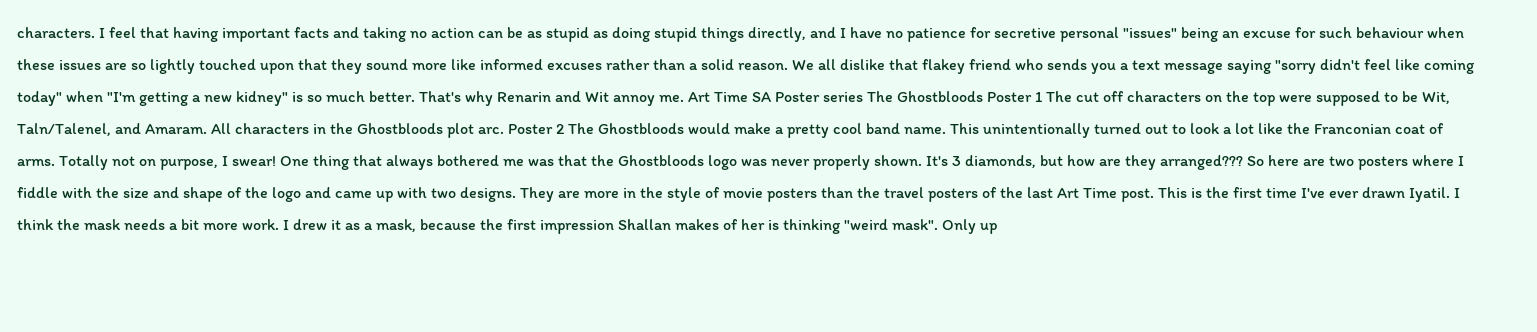characters. I feel that having important facts and taking no action can be as stupid as doing stupid things directly, and I have no patience for secretive personal "issues" being an excuse for such behaviour when these issues are so lightly touched upon that they sound more like informed excuses rather than a solid reason. We all dislike that flakey friend who sends you a text message saying "sorry didn't feel like coming today" when "I'm getting a new kidney" is so much better. That's why Renarin and Wit annoy me. Art Time SA Poster series The Ghostbloods Poster 1 The cut off characters on the top were supposed to be Wit, Taln/Talenel, and Amaram. All characters in the Ghostbloods plot arc. Poster 2 The Ghostbloods would make a pretty cool band name. This unintentionally turned out to look a lot like the Franconian coat of arms. Totally not on purpose, I swear! One thing that always bothered me was that the Ghostbloods logo was never properly shown. It's 3 diamonds, but how are they arranged??? So here are two posters where I fiddle with the size and shape of the logo and came up with two designs. They are more in the style of movie posters than the travel posters of the last Art Time post. This is the first time I've ever drawn Iyatil. I think the mask needs a bit more work. I drew it as a mask, because the first impression Shallan makes of her is thinking "weird mask". Only up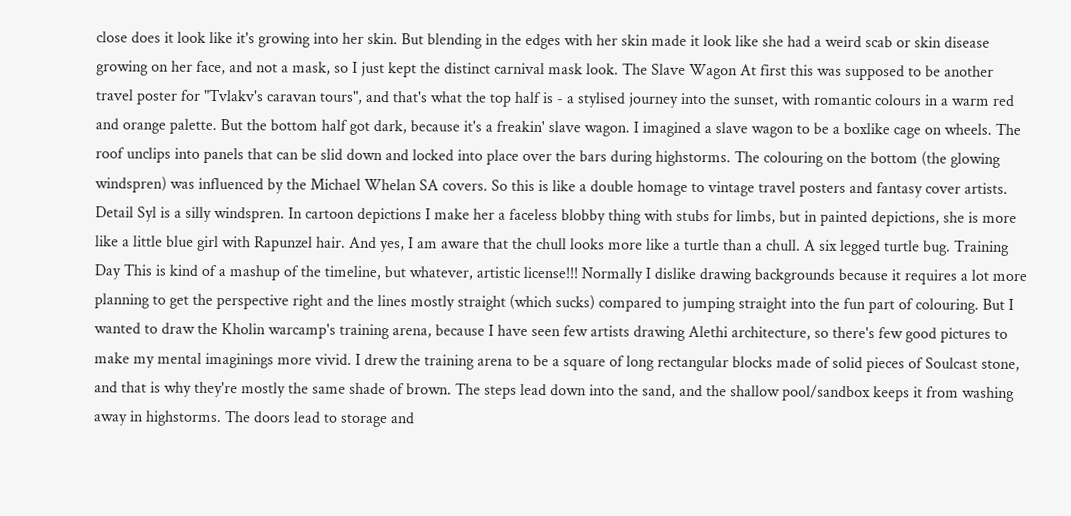close does it look like it's growing into her skin. But blending in the edges with her skin made it look like she had a weird scab or skin disease growing on her face, and not a mask, so I just kept the distinct carnival mask look. The Slave Wagon At first this was supposed to be another travel poster for "Tvlakv's caravan tours", and that's what the top half is - a stylised journey into the sunset, with romantic colours in a warm red and orange palette. But the bottom half got dark, because it's a freakin' slave wagon. I imagined a slave wagon to be a boxlike cage on wheels. The roof unclips into panels that can be slid down and locked into place over the bars during highstorms. The colouring on the bottom (the glowing windspren) was influenced by the Michael Whelan SA covers. So this is like a double homage to vintage travel posters and fantasy cover artists. Detail Syl is a silly windspren. In cartoon depictions I make her a faceless blobby thing with stubs for limbs, but in painted depictions, she is more like a little blue girl with Rapunzel hair. And yes, I am aware that the chull looks more like a turtle than a chull. A six legged turtle bug. Training Day This is kind of a mashup of the timeline, but whatever, artistic license!!! Normally I dislike drawing backgrounds because it requires a lot more planning to get the perspective right and the lines mostly straight (which sucks) compared to jumping straight into the fun part of colouring. But I wanted to draw the Kholin warcamp's training arena, because I have seen few artists drawing Alethi architecture, so there's few good pictures to make my mental imaginings more vivid. I drew the training arena to be a square of long rectangular blocks made of solid pieces of Soulcast stone, and that is why they're mostly the same shade of brown. The steps lead down into the sand, and the shallow pool/sandbox keeps it from washing away in highstorms. The doors lead to storage and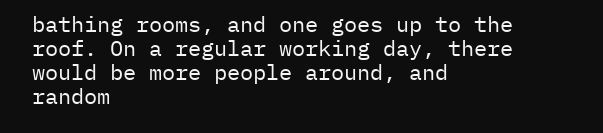bathing rooms, and one goes up to the roof. On a regular working day, there would be more people around, and random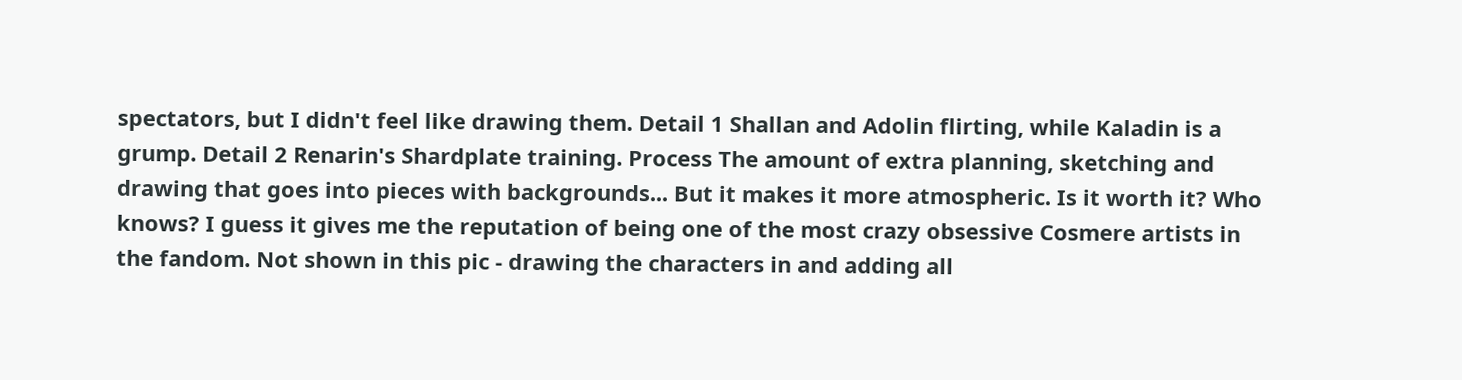spectators, but I didn't feel like drawing them. Detail 1 Shallan and Adolin flirting, while Kaladin is a grump. Detail 2 Renarin's Shardplate training. Process The amount of extra planning, sketching and drawing that goes into pieces with backgrounds... But it makes it more atmospheric. Is it worth it? Who knows? I guess it gives me the reputation of being one of the most crazy obsessive Cosmere artists in the fandom. Not shown in this pic - drawing the characters in and adding all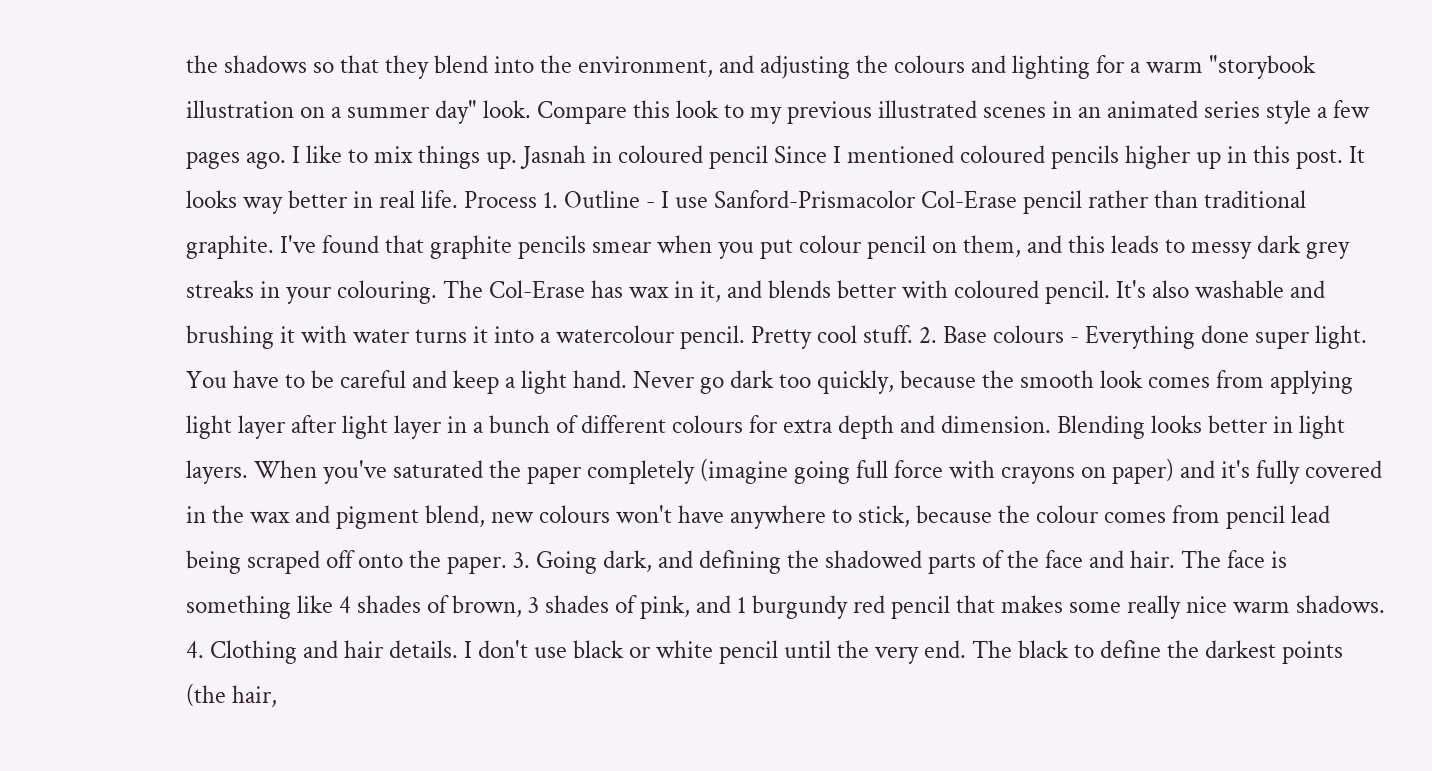the shadows so that they blend into the environment, and adjusting the colours and lighting for a warm "storybook illustration on a summer day" look. Compare this look to my previous illustrated scenes in an animated series style a few pages ago. I like to mix things up. Jasnah in coloured pencil Since I mentioned coloured pencils higher up in this post. It looks way better in real life. Process 1. Outline - I use Sanford-Prismacolor Col-Erase pencil rather than traditional graphite. I've found that graphite pencils smear when you put colour pencil on them, and this leads to messy dark grey streaks in your colouring. The Col-Erase has wax in it, and blends better with coloured pencil. It's also washable and brushing it with water turns it into a watercolour pencil. Pretty cool stuff. 2. Base colours - Everything done super light. You have to be careful and keep a light hand. Never go dark too quickly, because the smooth look comes from applying light layer after light layer in a bunch of different colours for extra depth and dimension. Blending looks better in light layers. When you've saturated the paper completely (imagine going full force with crayons on paper) and it's fully covered in the wax and pigment blend, new colours won't have anywhere to stick, because the colour comes from pencil lead being scraped off onto the paper. 3. Going dark, and defining the shadowed parts of the face and hair. The face is something like 4 shades of brown, 3 shades of pink, and 1 burgundy red pencil that makes some really nice warm shadows. 4. Clothing and hair details. I don't use black or white pencil until the very end. The black to define the darkest points (the hair,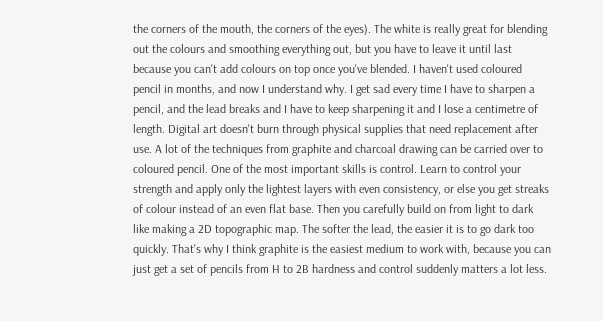the corners of the mouth, the corners of the eyes). The white is really great for blending out the colours and smoothing everything out, but you have to leave it until last because you can't add colours on top once you've blended. I haven't used coloured pencil in months, and now I understand why. I get sad every time I have to sharpen a pencil, and the lead breaks and I have to keep sharpening it and I lose a centimetre of length. Digital art doesn't burn through physical supplies that need replacement after use. A lot of the techniques from graphite and charcoal drawing can be carried over to coloured pencil. One of the most important skills is control. Learn to control your strength and apply only the lightest layers with even consistency, or else you get streaks of colour instead of an even flat base. Then you carefully build on from light to dark like making a 2D topographic map. The softer the lead, the easier it is to go dark too quickly. That's why I think graphite is the easiest medium to work with, because you can just get a set of pencils from H to 2B hardness and control suddenly matters a lot less.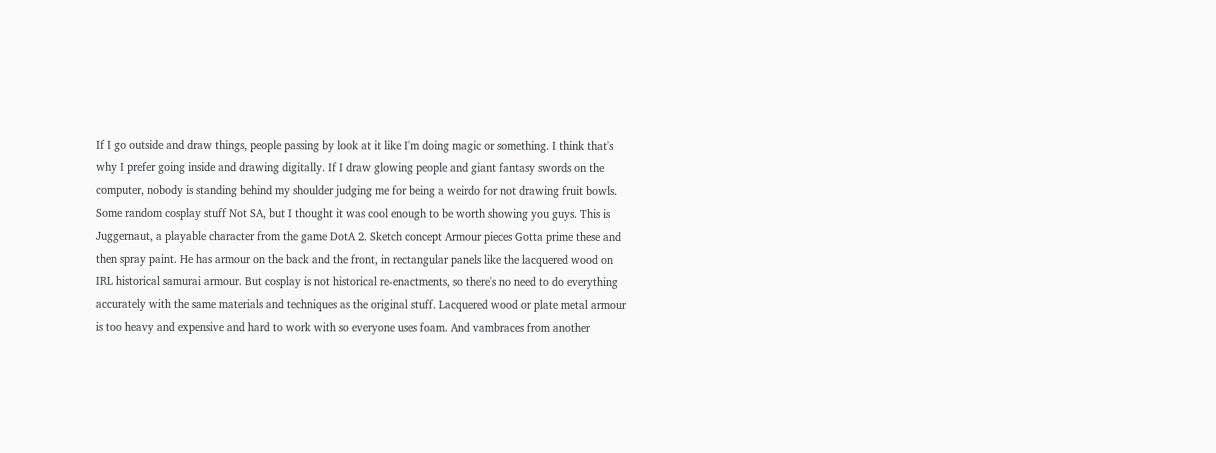If I go outside and draw things, people passing by look at it like I'm doing magic or something. I think that's why I prefer going inside and drawing digitally. If I draw glowing people and giant fantasy swords on the computer, nobody is standing behind my shoulder judging me for being a weirdo for not drawing fruit bowls. Some random cosplay stuff Not SA, but I thought it was cool enough to be worth showing you guys. This is Juggernaut, a playable character from the game DotA 2. Sketch concept Armour pieces Gotta prime these and then spray paint. He has armour on the back and the front, in rectangular panels like the lacquered wood on IRL historical samurai armour. But cosplay is not historical re-enactments, so there's no need to do everything accurately with the same materials and techniques as the original stuff. Lacquered wood or plate metal armour is too heavy and expensive and hard to work with so everyone uses foam. And vambraces from another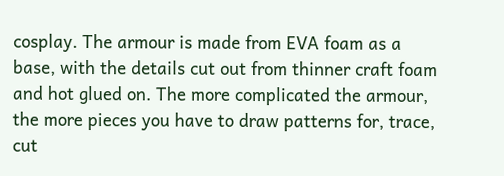cosplay. The armour is made from EVA foam as a base, with the details cut out from thinner craft foam and hot glued on. The more complicated the armour, the more pieces you have to draw patterns for, trace, cut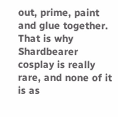out, prime, paint and glue together. That is why Shardbearer cosplay is really rare, and none of it is as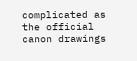complicated as the official canon drawings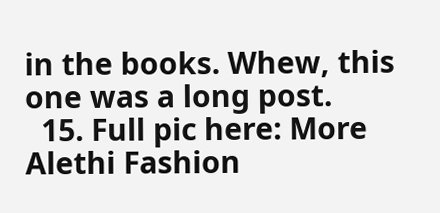in the books. Whew, this one was a long post.
  15. Full pic here: More Alethi Fashion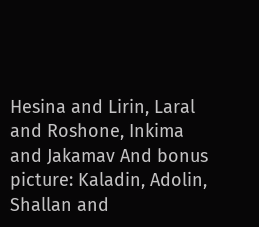Hesina and Lirin, Laral and Roshone, Inkima and Jakamav And bonus picture: Kaladin, Adolin, Shallan and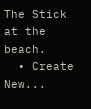The Stick at the beach.
  • Create New...